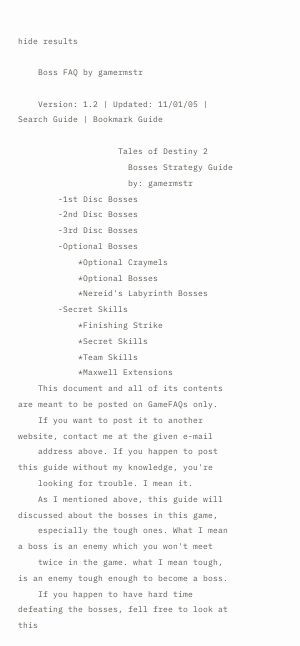hide results

    Boss FAQ by gamermstr

    Version: 1.2 | Updated: 11/01/05 | Search Guide | Bookmark Guide

                    Tales of Destiny 2
                      Bosses Strategy Guide
                      by: gamermstr
        -1st Disc Bosses
        -2nd Disc Bosses
        -3rd Disc Bosses
        -Optional Bosses
            *Optional Craymels
            *Optional Bosses
            *Nereid's Labyrinth Bosses
        -Secret Skills
            *Finishing Strike
            *Secret Skills
            *Team Skills
            *Maxwell Extensions
    This document and all of its contents are meant to be posted on GameFAQs only.
    If you want to post it to another website, contact me at the given e-mail
    address above. If you happen to post this guide without my knowledge, you're
    looking for trouble. I mean it.
    As I mentioned above, this guide will discussed about the bosses in this game,
    especially the tough ones. What I mean a boss is an enemy which you won't meet
    twice in the game. what I mean tough, is an enemy tough enough to become a boss.
    If you happen to have hard time defeating the bosses, fell free to look at this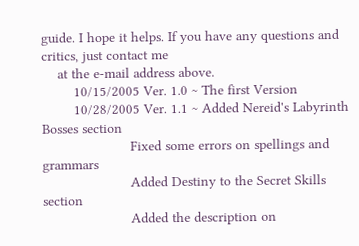guide. I hope it helps. If you have any questions and critics, just contact me
    at the e-mail address above.
        10/15/2005 Ver. 1.0 ~ The first Version
        10/28/2005 Ver. 1.1 ~ Added Nereid's Labyrinth Bosses section
                      Fixed some errors on spellings and grammars
                      Added Destiny to the Secret Skills section
                      Added the description on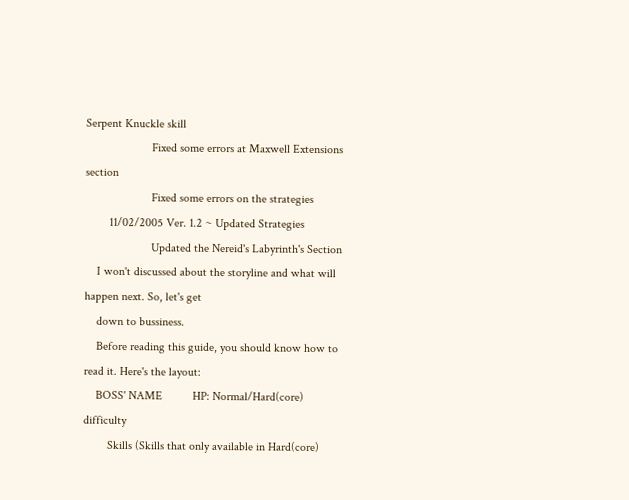Serpent Knuckle skill
                      Fixed some errors at Maxwell Extensions section
                      Fixed some errors on the strategies
        11/02/2005 Ver. 1.2 ~ Updated Strategies
                      Updated the Nereid's Labyrinth's Section
    I won't discussed about the storyline and what will happen next. So, let's get
    down to bussiness.
    Before reading this guide, you should know how to read it. Here's the layout:
    BOSS' NAME          HP: Normal/Hard(core) difficulty
        Skills (Skills that only available in Hard(core)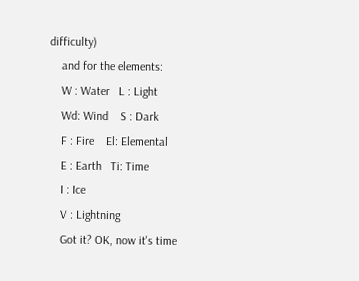difficulty)
    and for the elements:
    W : Water   L : Light
    Wd: Wind    S : Dark
    F : Fire    El: Elemental
    E : Earth   Ti: Time
    I : Ice
    V : Lightning
    Got it? OK, now it's time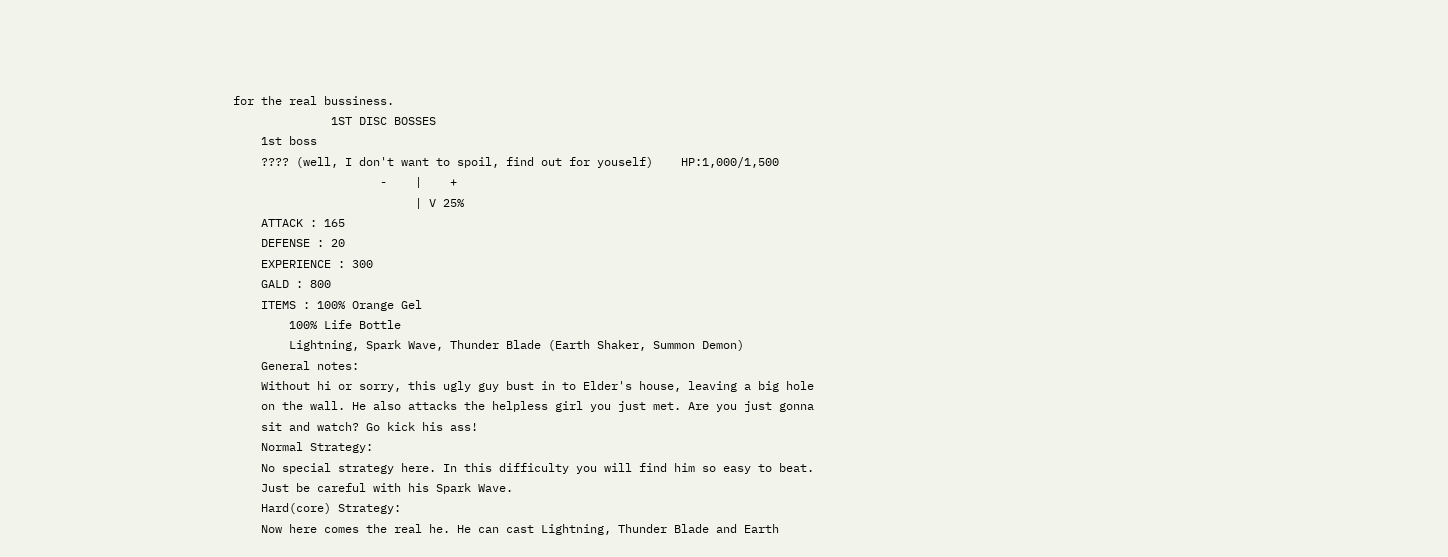for the real bussiness.
              1ST DISC BOSSES
    1st boss
    ???? (well, I don't want to spoil, find out for youself)    HP:1,000/1,500
                     -    |    +
                          | V 25%
    ATTACK : 165
    DEFENSE : 20
    EXPERIENCE : 300
    GALD : 800
    ITEMS : 100% Orange Gel
        100% Life Bottle
        Lightning, Spark Wave, Thunder Blade (Earth Shaker, Summon Demon)
    General notes:
    Without hi or sorry, this ugly guy bust in to Elder's house, leaving a big hole
    on the wall. He also attacks the helpless girl you just met. Are you just gonna
    sit and watch? Go kick his ass!
    Normal Strategy:
    No special strategy here. In this difficulty you will find him so easy to beat.
    Just be careful with his Spark Wave.
    Hard(core) Strategy:
    Now here comes the real he. He can cast Lightning, Thunder Blade and Earth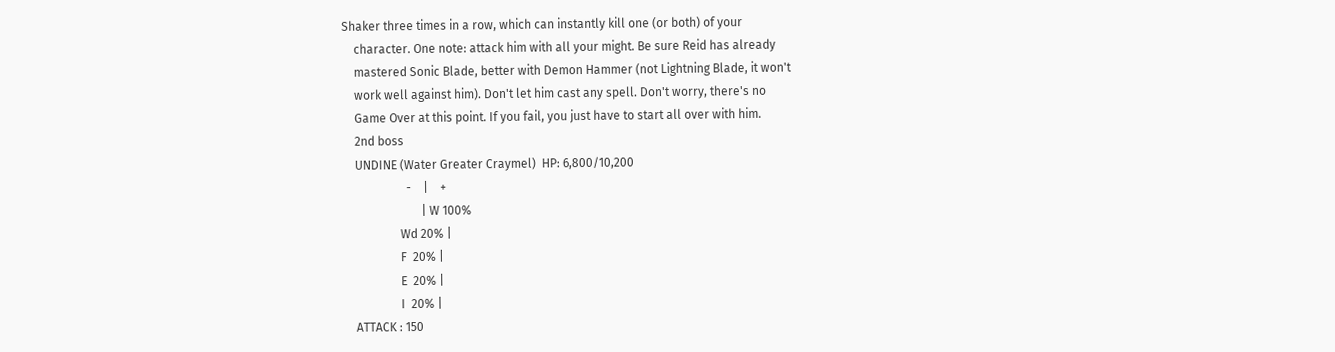Shaker three times in a row, which can instantly kill one (or both) of your
    character. One note: attack him with all your might. Be sure Reid has already
    mastered Sonic Blade, better with Demon Hammer (not Lightning Blade, it won't
    work well against him). Don't let him cast any spell. Don't worry, there's no
    Game Over at this point. If you fail, you just have to start all over with him.
    2nd boss
    UNDINE (Water Greater Craymel)  HP: 6,800/10,200
                     -    |    +
                          | W 100%
                   Wd 20% |
                   F  20% |
                   E  20% |
                   I  20% |
    ATTACK : 150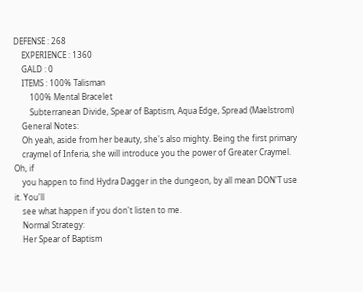DEFENSE : 268
    EXPERIENCE : 1360
    GALD : 0
    ITEMS : 100% Talisman
        100% Mental Bracelet
        Subterranean Divide, Spear of Baptism, Aqua Edge, Spread (Maelstrom)
    General Notes:
    Oh yeah, aside from her beauty, she's also mighty. Being the first primary
    craymel of Inferia, she will introduce you the power of Greater Craymel. Oh, if
    you happen to find Hydra Dagger in the dungeon, by all mean DON'T use it. You'll
    see what happen if you don't listen to me.
    Normal Strategy:
    Her Spear of Baptism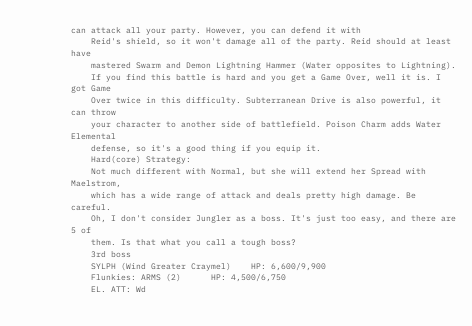can attack all your party. However, you can defend it with
    Reid's shield, so it won't damage all of the party. Reid should at least have
    mastered Swarm and Demon Lightning Hammer (Water opposites to Lightning).
    If you find this battle is hard and you get a Game Over, well it is. I got Game
    Over twice in this difficulty. Subterranean Drive is also powerful, it can throw
    your character to another side of battlefield. Poison Charm adds Water Elemental
    defense, so it's a good thing if you equip it.
    Hard(core) Strategy:
    Not much different with Normal, but she will extend her Spread with Maelstrom,
    which has a wide range of attack and deals pretty high damage. Be careful.
    Oh, I don't consider Jungler as a boss. It's just too easy, and there are 5 of
    them. Is that what you call a tough boss?
    3rd boss
    SYLPH (Wind Greater Craymel)    HP: 6,600/9,900
    Flunkies: ARMS (2)      HP: 4,500/6,750
    EL. ATT: Wd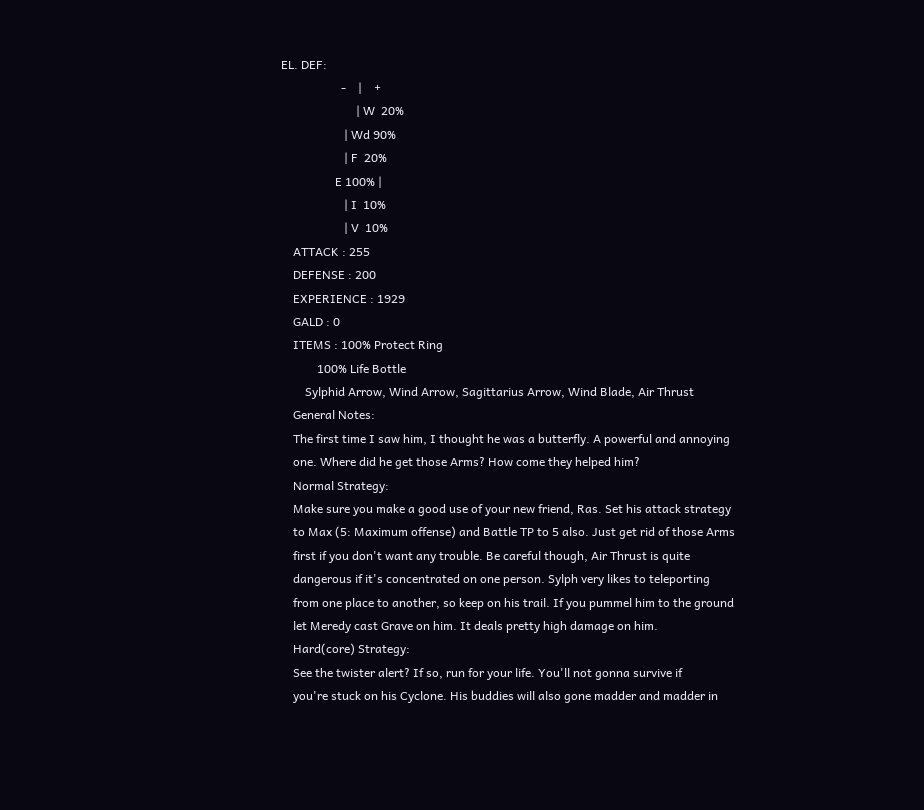EL. DEF:
                    -    |    +
                         | W  20%
                     | Wd 90%
                     | F  20%
                  E 100% |
                     | I  10%
                     | V  10%
    ATTACK : 255
    DEFENSE : 200
    EXPERIENCE : 1929
    GALD : 0
    ITEMS : 100% Protect Ring
            100% Life Bottle
        Sylphid Arrow, Wind Arrow, Sagittarius Arrow, Wind Blade, Air Thrust
    General Notes:
    The first time I saw him, I thought he was a butterfly. A powerful and annoying
    one. Where did he get those Arms? How come they helped him?
    Normal Strategy:
    Make sure you make a good use of your new friend, Ras. Set his attack strategy
    to Max (5: Maximum offense) and Battle TP to 5 also. Just get rid of those Arms
    first if you don't want any trouble. Be careful though, Air Thrust is quite
    dangerous if it's concentrated on one person. Sylph very likes to teleporting
    from one place to another, so keep on his trail. If you pummel him to the ground
    let Meredy cast Grave on him. It deals pretty high damage on him.
    Hard(core) Strategy:
    See the twister alert? If so, run for your life. You'll not gonna survive if
    you're stuck on his Cyclone. His buddies will also gone madder and madder in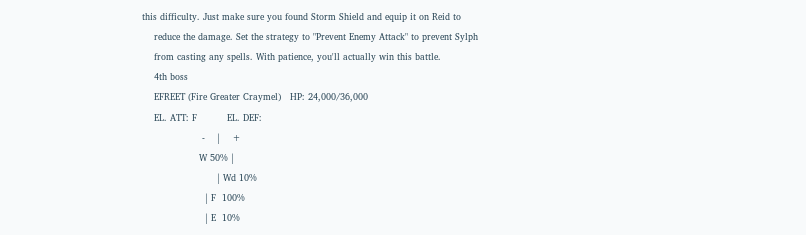this difficulty. Just make sure you found Storm Shield and equip it on Reid to
    reduce the damage. Set the strategy to "Prevent Enemy Attack" to prevent Sylph
    from casting any spells. With patience, you'll actually win this battle.
    4th boss
    EFREET (Fire Greater Craymel)   HP: 24,000/36,000
    EL. ATT: F          EL. DEF:
                    -    |    +
                   W 50% |
                         | Wd 10%
                     | F  100%
                     | E  10%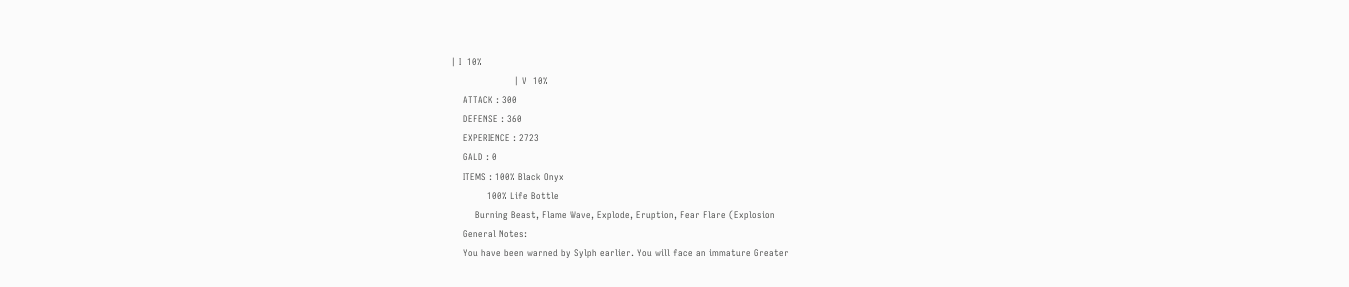| I  10%
                     | V  10%
    ATTACK : 300
    DEFENSE : 360
    EXPERIENCE : 2723
    GALD : 0
    ITEMS : 100% Black Onyx
            100% Life Bottle
        Burning Beast, Flame Wave, Explode, Eruption, Fear Flare (Explosion
    General Notes:
    You have been warned by Sylph earlier. You will face an immature Greater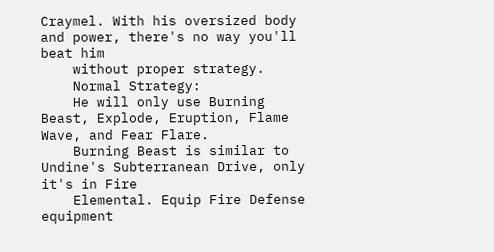Craymel. With his oversized body and power, there's no way you'll beat him
    without proper strategy.
    Normal Strategy:
    He will only use Burning Beast, Explode, Eruption, Flame Wave, and Fear Flare.
    Burning Beast is similar to Undine's Subterranean Drive, only it's in Fire
    Elemental. Equip Fire Defense equipment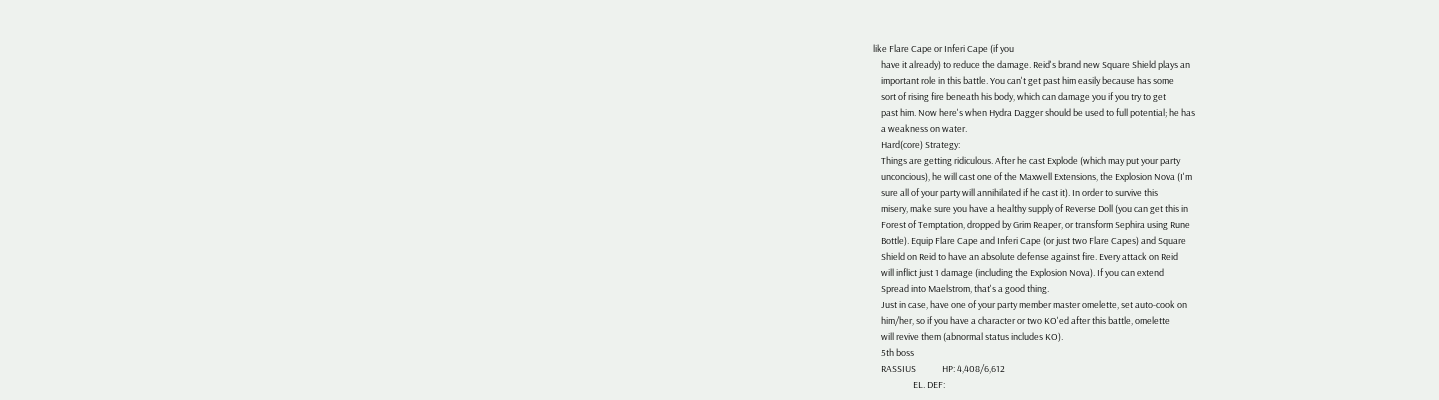like Flare Cape or Inferi Cape (if you
    have it already) to reduce the damage. Reid's brand new Square Shield plays an
    important role in this battle. You can't get past him easily because has some
    sort of rising fire beneath his body, which can damage you if you try to get
    past him. Now here's when Hydra Dagger should be used to full potential; he has
    a weakness on water.
    Hard(core) Strategy:
    Things are getting ridiculous. After he cast Explode (which may put your party
    unconcious), he will cast one of the Maxwell Extensions, the Explosion Nova (I'm
    sure all of your party will annihilated if he cast it). In order to survive this
    misery, make sure you have a healthy supply of Reverse Doll (you can get this in
    Forest of Temptation, dropped by Grim Reaper, or transform Sephira using Rune
    Bottle). Equip Flare Cape and Inferi Cape (or just two Flare Capes) and Square
    Shield on Reid to have an absolute defense against fire. Every attack on Reid
    will inflict just 1 damage (including the Explosion Nova). If you can extend
    Spread into Maelstrom, that's a good thing.
    Just in case, have one of your party member master omelette, set auto-cook on
    him/her, so if you have a character or two KO'ed after this battle, omelette
    will revive them (abnormal status includes KO).
    5th boss
    RASSIUS             HP: 4,408/6,612
                    EL. DEF: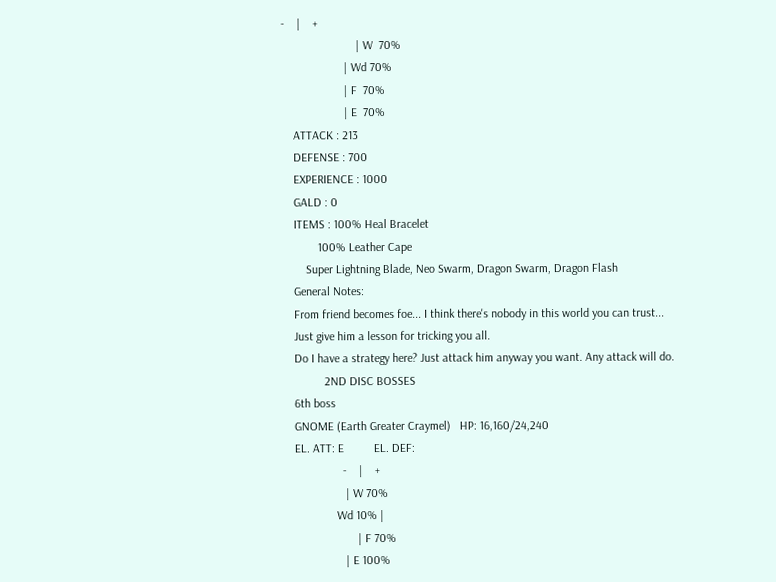-    |    +
                         | W  70%
                     | Wd 70%
                     | F  70%
                     | E  70%
    ATTACK : 213
    DEFENSE : 700
    EXPERIENCE : 1000
    GALD : 0
    ITEMS : 100% Heal Bracelet
            100% Leather Cape
        Super Lightning Blade, Neo Swarm, Dragon Swarm, Dragon Flash
    General Notes:
    From friend becomes foe... I think there's nobody in this world you can trust...
    Just give him a lesson for tricking you all.
    Do I have a strategy here? Just attack him anyway you want. Any attack will do.
              2ND DISC BOSSES
    6th boss
    GNOME (Earth Greater Craymel)   HP: 16,160/24,240
    EL. ATT: E          EL. DEF:
                    -    |    +
                     | W 70%
                  Wd 10% |
                         | F 70%
                     | E 100%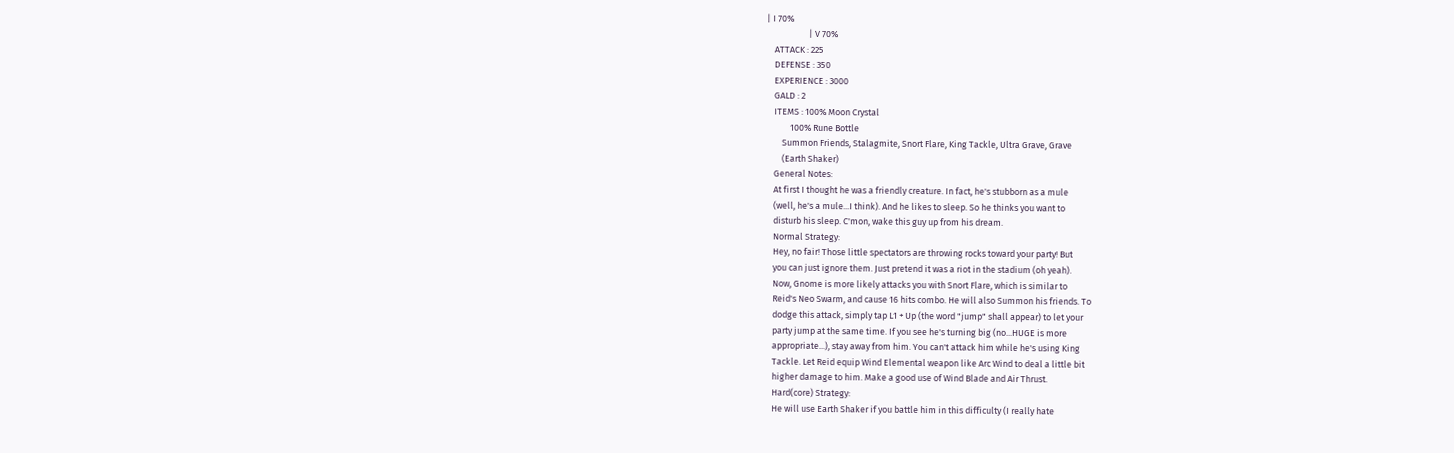| I 70%
                     | V 70%
    ATTACK : 225
    DEFENSE : 350
    EXPERIENCE : 3000
    GALD : 2
    ITEMS : 100% Moon Crystal
            100% Rune Bottle
        Summon Friends, Stalagmite, Snort Flare, King Tackle, Ultra Grave, Grave
        (Earth Shaker)
    General Notes:
    At first I thought he was a friendly creature. In fact, he's stubborn as a mule
    (well, he's a mule...I think). And he likes to sleep. So he thinks you want to
    disturb his sleep. C'mon, wake this guy up from his dream.
    Normal Strategy:
    Hey, no fair! Those little spectators are throwing rocks toward your party! But
    you can just ignore them. Just pretend it was a riot in the stadium (oh yeah).
    Now, Gnome is more likely attacks you with Snort Flare, which is similar to
    Reid's Neo Swarm, and cause 16 hits combo. He will also Summon his friends. To
    dodge this attack, simply tap L1 + Up (the word "jump" shall appear) to let your
    party jump at the same time. If you see he's turning big (no...HUGE is more
    appropriate...), stay away from him. You can't attack him while he's using King
    Tackle. Let Reid equip Wind Elemental weapon like Arc Wind to deal a little bit
    higher damage to him. Make a good use of Wind Blade and Air Thrust.
    Hard(core) Strategy:
    He will use Earth Shaker if you battle him in this difficulty (I really hate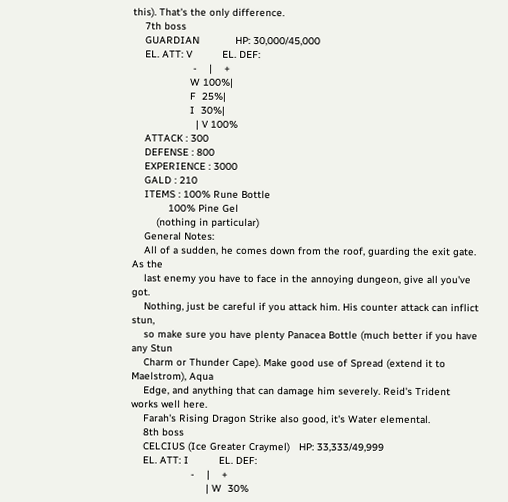this). That's the only difference.
    7th boss
    GUARDIAN            HP: 30,000/45,000
    EL. ATT: V          EL. DEF:
                    -    |    +
                   W 100%|
                   F  25%|
                   I  30%|
                     | V 100%
    ATTACK : 300
    DEFENSE : 800
    EXPERIENCE : 3000
    GALD : 210
    ITEMS : 100% Rune Bottle
            100% Pine Gel
        (nothing in particular)
    General Notes:
    All of a sudden, he comes down from the roof, guarding the exit gate. As the
    last enemy you have to face in the annoying dungeon, give all you've got.
    Nothing, just be careful if you attack him. His counter attack can inflict stun,
    so make sure you have plenty Panacea Bottle (much better if you have any Stun
    Charm or Thunder Cape). Make good use of Spread (extend it to Maelstrom), Aqua
    Edge, and anything that can damage him severely. Reid's Trident works well here.
    Farah's Rising Dragon Strike also good, it's Water elemental.
    8th boss
    CELCIUS (Ice Greater Craymel)   HP: 33,333/49,999
    EL. ATT: I          EL. DEF:
                    -    |    +
                         | W  30%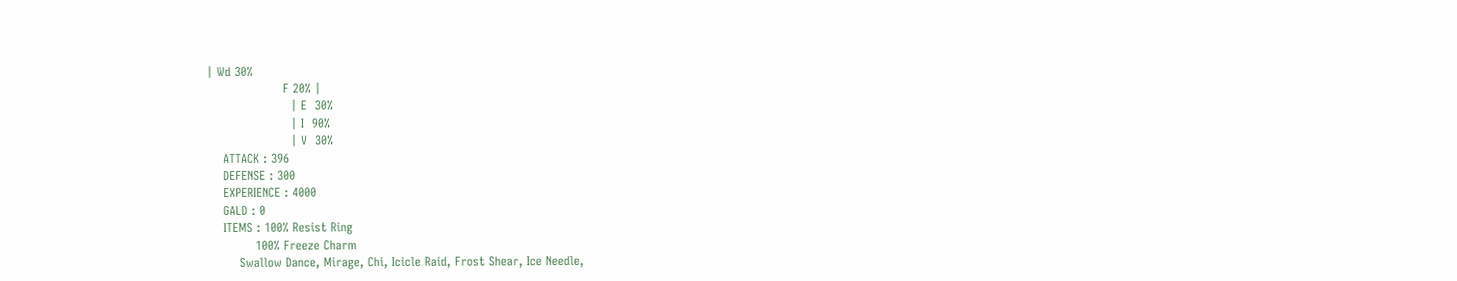| Wd 30%
                   F 20% |
                     | E  30%
                     | I  90%
                     | V  30%
    ATTACK : 396
    DEFENSE : 300
    EXPERIENCE : 4000
    GALD : 0
    ITEMS : 100% Resist Ring
            100% Freeze Charm
        Swallow Dance, Mirage, Chi, Icicle Raid, Frost Shear, Ice Needle,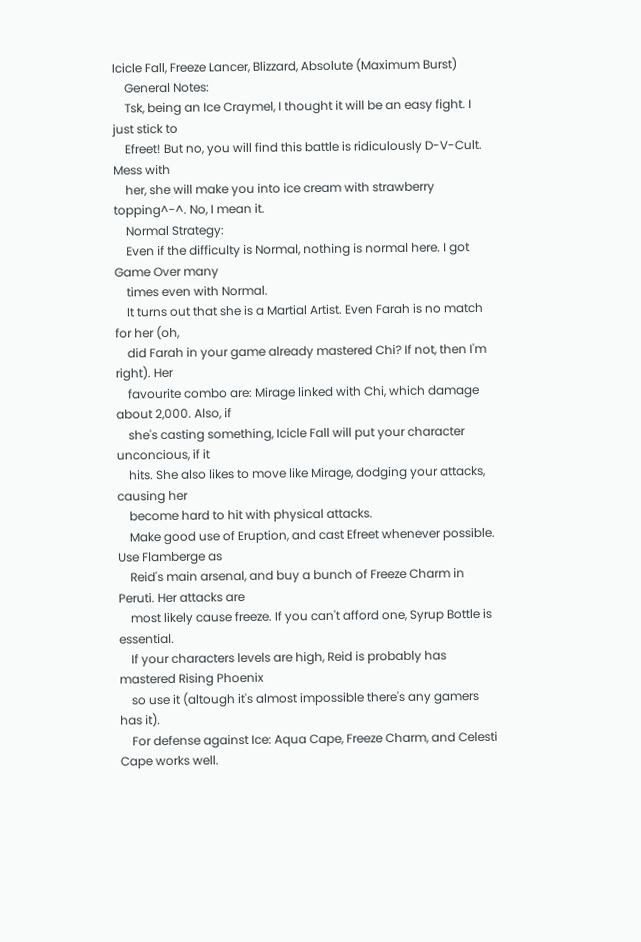Icicle Fall, Freeze Lancer, Blizzard, Absolute (Maximum Burst)
    General Notes:
    Tsk, being an Ice Craymel, I thought it will be an easy fight. I just stick to
    Efreet! But no, you will find this battle is ridiculously D-V-Cult. Mess with
    her, she will make you into ice cream with strawberry topping^-^. No, I mean it.
    Normal Strategy:
    Even if the difficulty is Normal, nothing is normal here. I got Game Over many
    times even with Normal.
    It turns out that she is a Martial Artist. Even Farah is no match for her (oh,
    did Farah in your game already mastered Chi? If not, then I'm right). Her
    favourite combo are: Mirage linked with Chi, which damage about 2,000. Also, if
    she's casting something, Icicle Fall will put your character unconcious, if it
    hits. She also likes to move like Mirage, dodging your attacks, causing her
    become hard to hit with physical attacks.
    Make good use of Eruption, and cast Efreet whenever possible. Use Flamberge as
    Reid's main arsenal, and buy a bunch of Freeze Charm in Peruti. Her attacks are
    most likely cause freeze. If you can't afford one, Syrup Bottle is essential.
    If your characters levels are high, Reid is probably has mastered Rising Phoenix
    so use it (altough it's almost impossible there's any gamers has it).
    For defense against Ice: Aqua Cape, Freeze Charm, and Celesti Cape works well.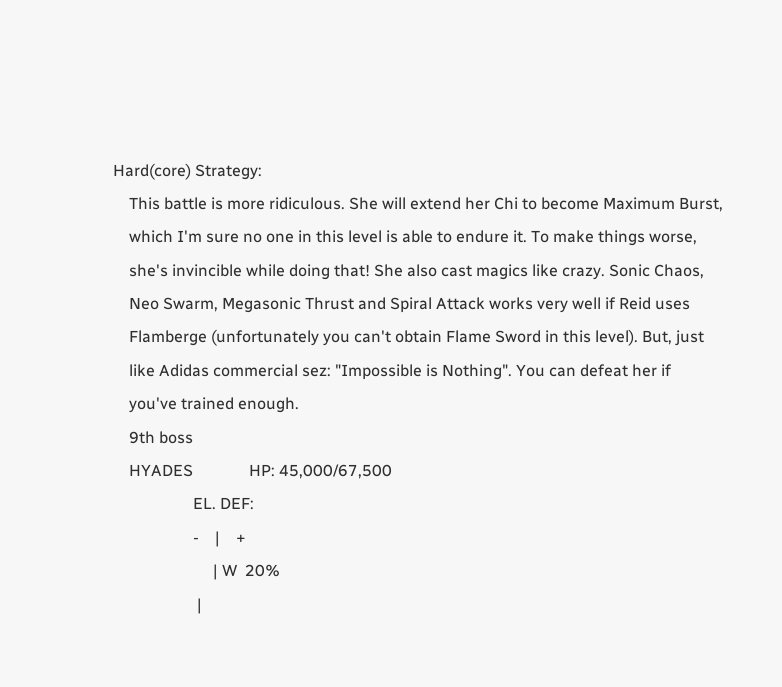Hard(core) Strategy:
    This battle is more ridiculous. She will extend her Chi to become Maximum Burst,
    which I'm sure no one in this level is able to endure it. To make things worse,
    she's invincible while doing that! She also cast magics like crazy. Sonic Chaos,
    Neo Swarm, Megasonic Thrust and Spiral Attack works very well if Reid uses
    Flamberge (unfortunately you can't obtain Flame Sword in this level). But, just
    like Adidas commercial sez: "Impossible is Nothing". You can defeat her if
    you've trained enough.
    9th boss
    HYADES              HP: 45,000/67,500
                    EL. DEF:
                    -    |    +
                         | W  20%
                     |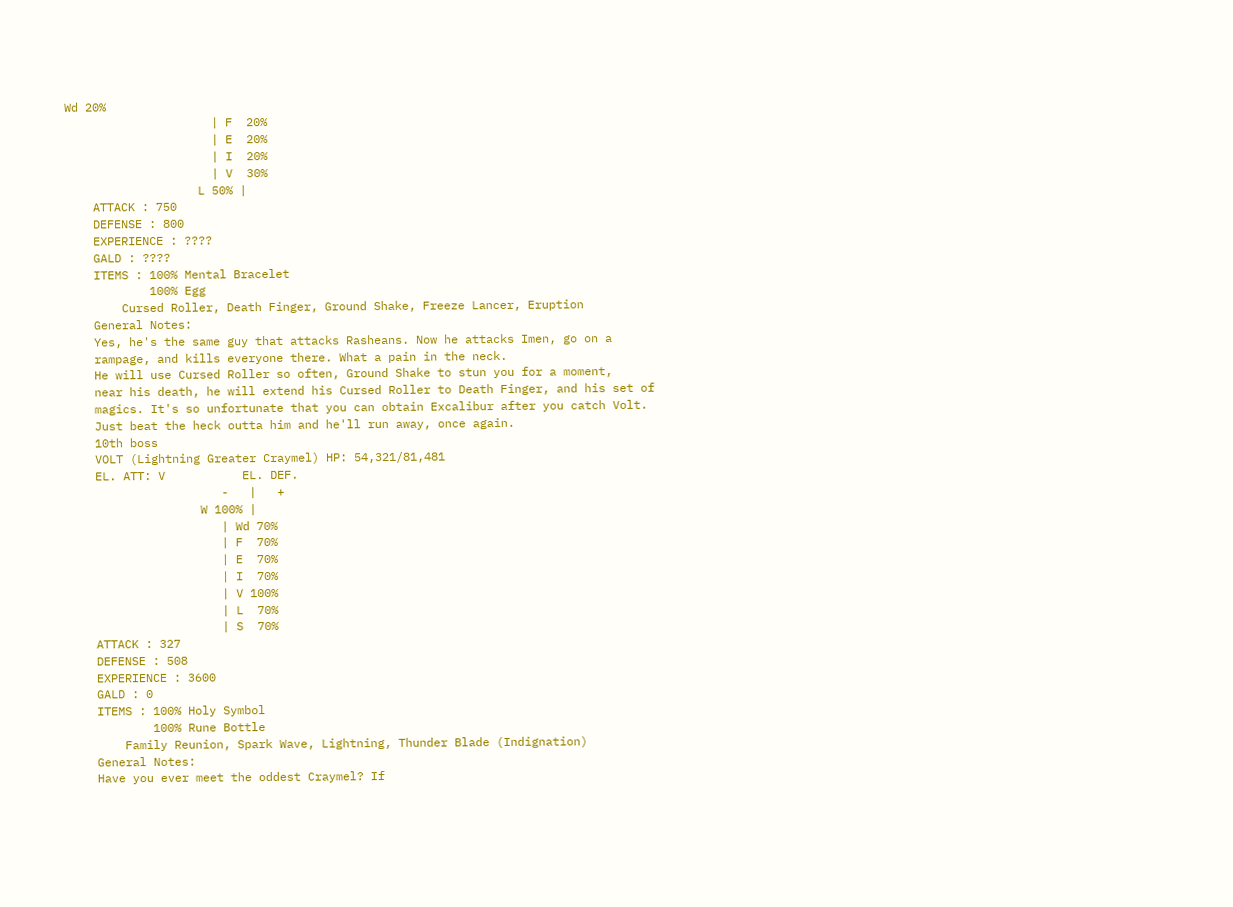Wd 20%
                     | F  20%
                     | E  20%
                     | I  20%
                     | V  30%
                   L 50% |
    ATTACK : 750
    DEFENSE : 800
    EXPERIENCE : ????
    GALD : ????
    ITEMS : 100% Mental Bracelet
            100% Egg
        Cursed Roller, Death Finger, Ground Shake, Freeze Lancer, Eruption
    General Notes:
    Yes, he's the same guy that attacks Rasheans. Now he attacks Imen, go on a
    rampage, and kills everyone there. What a pain in the neck.
    He will use Cursed Roller so often, Ground Shake to stun you for a moment,
    near his death, he will extend his Cursed Roller to Death Finger, and his set of
    magics. It's so unfortunate that you can obtain Excalibur after you catch Volt.
    Just beat the heck outta him and he'll run away, once again.
    10th boss
    VOLT (Lightning Greater Craymel) HP: 54,321/81,481
    EL. ATT: V           EL. DEF.
                      -   |   +
                   W 100% |
                      | Wd 70%
                      | F  70%
                      | E  70%
                      | I  70%
                      | V 100%
                      | L  70%
                      | S  70%
    ATTACK : 327
    DEFENSE : 508
    EXPERIENCE : 3600
    GALD : 0
    ITEMS : 100% Holy Symbol
            100% Rune Bottle
        Family Reunion, Spark Wave, Lightning, Thunder Blade (Indignation)
    General Notes:
    Have you ever meet the oddest Craymel? If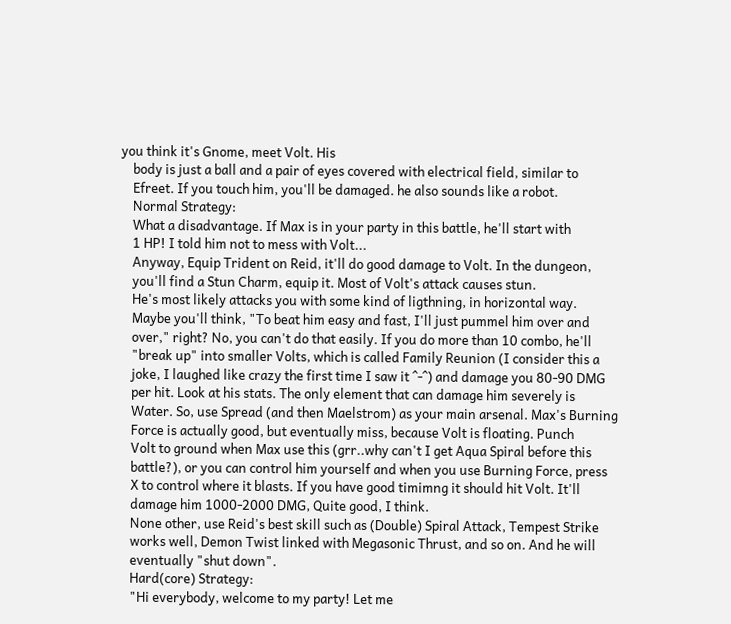you think it's Gnome, meet Volt. His
    body is just a ball and a pair of eyes covered with electrical field, similar to
    Efreet. If you touch him, you'll be damaged. he also sounds like a robot.
    Normal Strategy:
    What a disadvantage. If Max is in your party in this battle, he'll start with
    1 HP! I told him not to mess with Volt...
    Anyway, Equip Trident on Reid, it'll do good damage to Volt. In the dungeon,
    you'll find a Stun Charm, equip it. Most of Volt's attack causes stun.
    He's most likely attacks you with some kind of ligthning, in horizontal way.
    Maybe you'll think, "To beat him easy and fast, I'll just pummel him over and
    over," right? No, you can't do that easily. If you do more than 10 combo, he'll
    "break up" into smaller Volts, which is called Family Reunion (I consider this a
    joke, I laughed like crazy the first time I saw it ^-^) and damage you 80-90 DMG
    per hit. Look at his stats. The only element that can damage him severely is
    Water. So, use Spread (and then Maelstrom) as your main arsenal. Max's Burning
    Force is actually good, but eventually miss, because Volt is floating. Punch
    Volt to ground when Max use this (grr..why can't I get Aqua Spiral before this
    battle?), or you can control him yourself and when you use Burning Force, press
    X to control where it blasts. If you have good timimng it should hit Volt. It'll
    damage him 1000-2000 DMG, Quite good, I think.
    None other, use Reid's best skill such as (Double) Spiral Attack, Tempest Strike
    works well, Demon Twist linked with Megasonic Thrust, and so on. And he will
    eventually "shut down".
    Hard(core) Strategy:
    "Hi everybody, welcome to my party! Let me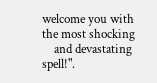welcome you with the most shocking
    and devastating spell!".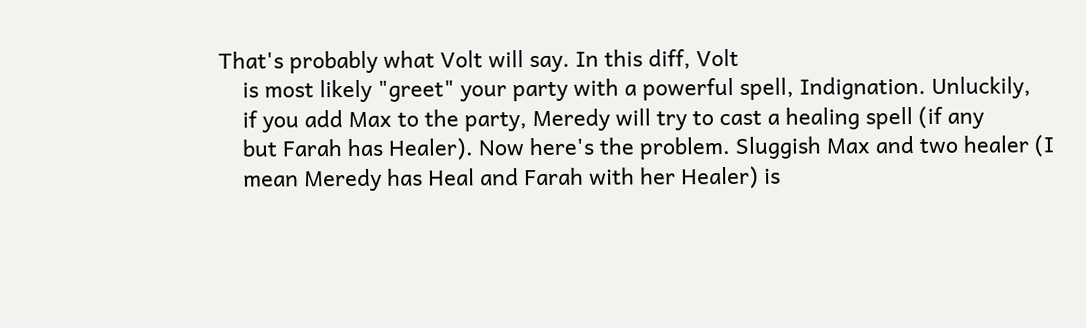That's probably what Volt will say. In this diff, Volt
    is most likely "greet" your party with a powerful spell, Indignation. Unluckily,
    if you add Max to the party, Meredy will try to cast a healing spell (if any
    but Farah has Healer). Now here's the problem. Sluggish Max and two healer (I
    mean Meredy has Heal and Farah with her Healer) is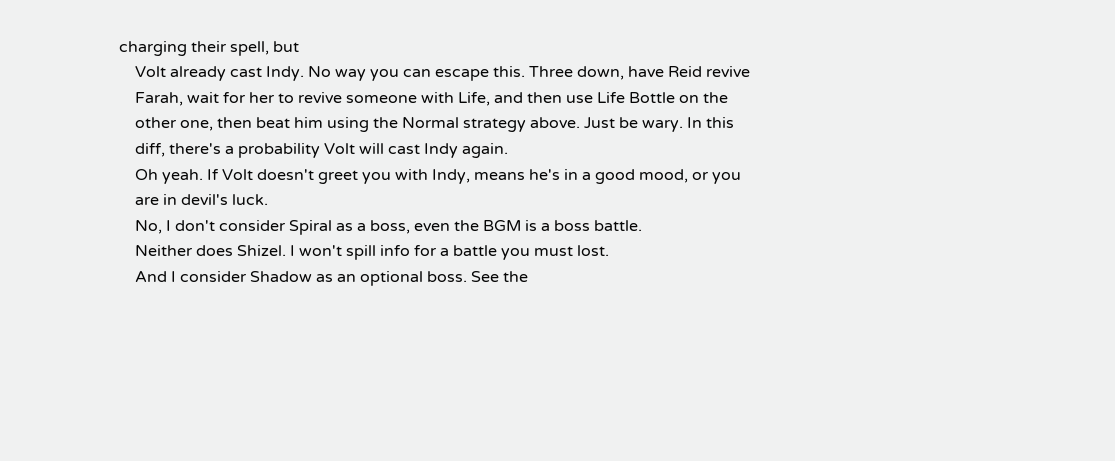charging their spell, but
    Volt already cast Indy. No way you can escape this. Three down, have Reid revive
    Farah, wait for her to revive someone with Life, and then use Life Bottle on the
    other one, then beat him using the Normal strategy above. Just be wary. In this
    diff, there's a probability Volt will cast Indy again.
    Oh yeah. If Volt doesn't greet you with Indy, means he's in a good mood, or you
    are in devil's luck.
    No, I don't consider Spiral as a boss, even the BGM is a boss battle.
    Neither does Shizel. I won't spill info for a battle you must lost.
    And I consider Shadow as an optional boss. See the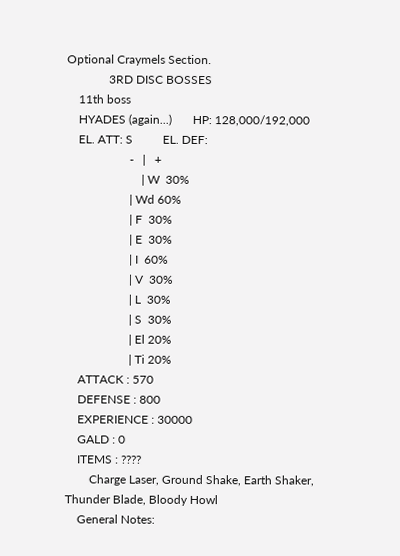Optional Craymels Section.
              3RD DISC BOSSES
    11th boss
    HYADES (again...)       HP: 128,000/192,000
    EL. ATT: S          EL. DEF:
                     -   |   +
                         | W  30%
                     | Wd 60%
                     | F  30%
                     | E  30%
                     | I  60%
                     | V  30%
                     | L  30%
                     | S  30%
                     | El 20%
                     | Ti 20%
    ATTACK : 570
    DEFENSE : 800
    EXPERIENCE : 30000
    GALD : 0
    ITEMS : ????
        Charge Laser, Ground Shake, Earth Shaker, Thunder Blade, Bloody Howl
    General Notes: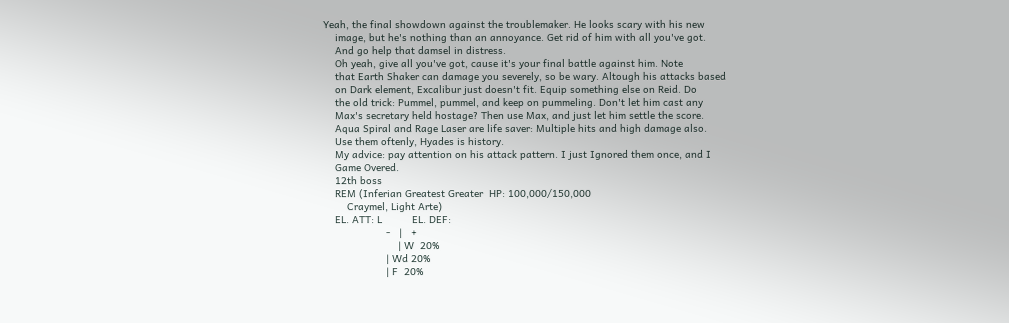Yeah, the final showdown against the troublemaker. He looks scary with his new
    image, but he's nothing than an annoyance. Get rid of him with all you've got.
    And go help that damsel in distress.
    Oh yeah, give all you've got, cause it's your final battle against him. Note
    that Earth Shaker can damage you severely, so be wary. Altough his attacks based
    on Dark element, Excalibur just doesn't fit. Equip something else on Reid. Do
    the old trick: Pummel, pummel, and keep on pummeling. Don't let him cast any
    Max's secretary held hostage? Then use Max, and just let him settle the score.
    Aqua Spiral and Rage Laser are life saver: Multiple hits and high damage also.
    Use them oftenly, Hyades is history.
    My advice: pay attention on his attack pattern. I just Ignored them once, and I
    Game Overed.
    12th boss
    REM (Inferian Greatest Greater  HP: 100,000/150,000
        Craymel, Light Arte)
    EL. ATT: L          EL. DEF:
                     -   |   +
                         | W  20%
                     | Wd 20%
                     | F  20%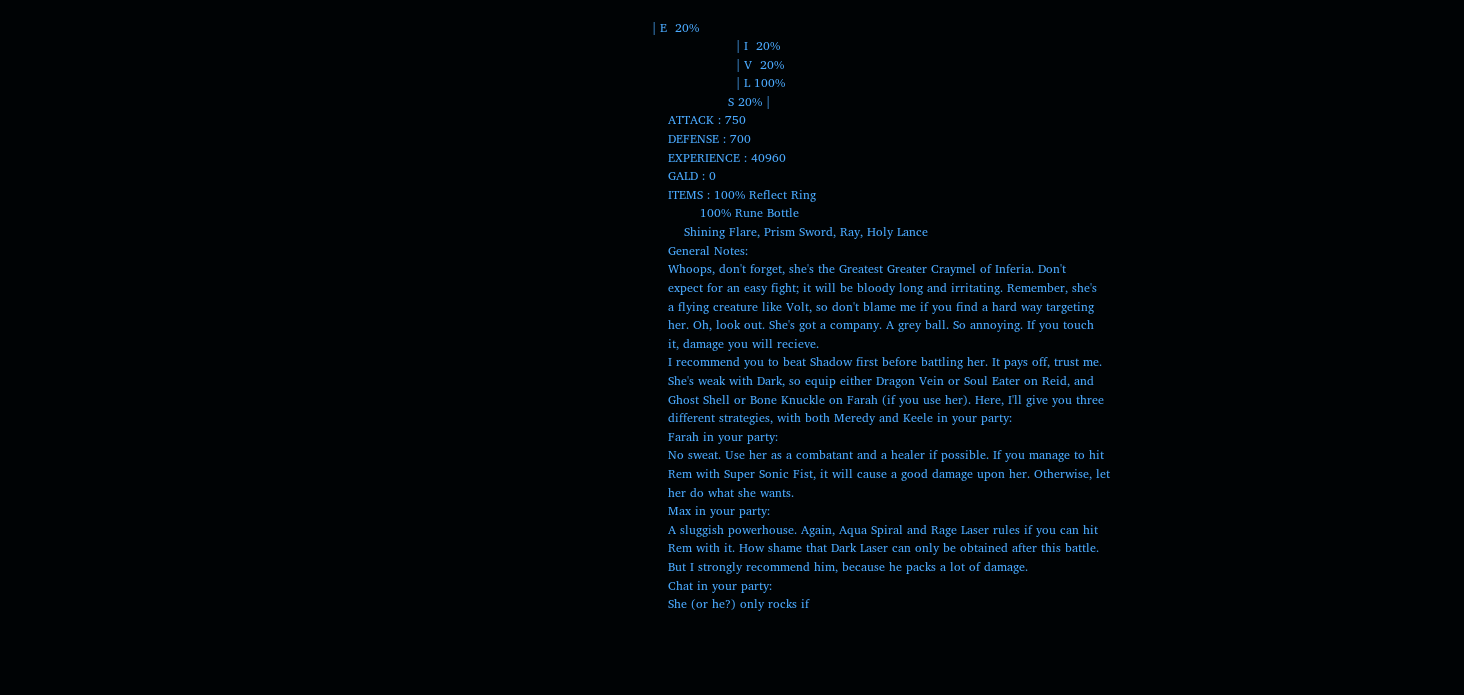| E  20%
                     | I  20%
                     | V  20%
                     | L 100%
                   S 20% |
    ATTACK : 750
    DEFENSE : 700
    EXPERIENCE : 40960
    GALD : 0
    ITEMS : 100% Reflect Ring
            100% Rune Bottle
        Shining Flare, Prism Sword, Ray, Holy Lance
    General Notes:
    Whoops, don't forget, she's the Greatest Greater Craymel of Inferia. Don't
    expect for an easy fight; it will be bloody long and irritating. Remember, she's
    a flying creature like Volt, so don't blame me if you find a hard way targeting
    her. Oh, look out. She's got a company. A grey ball. So annoying. If you touch
    it, damage you will recieve.
    I recommend you to beat Shadow first before battling her. It pays off, trust me.
    She's weak with Dark, so equip either Dragon Vein or Soul Eater on Reid, and
    Ghost Shell or Bone Knuckle on Farah (if you use her). Here, I'll give you three
    different strategies, with both Meredy and Keele in your party:
    Farah in your party:
    No sweat. Use her as a combatant and a healer if possible. If you manage to hit
    Rem with Super Sonic Fist, it will cause a good damage upon her. Otherwise, let
    her do what she wants.
    Max in your party:
    A sluggish powerhouse. Again, Aqua Spiral and Rage Laser rules if you can hit
    Rem with it. How shame that Dark Laser can only be obtained after this battle.
    But I strongly recommend him, because he packs a lot of damage.
    Chat in your party:
    She (or he?) only rocks if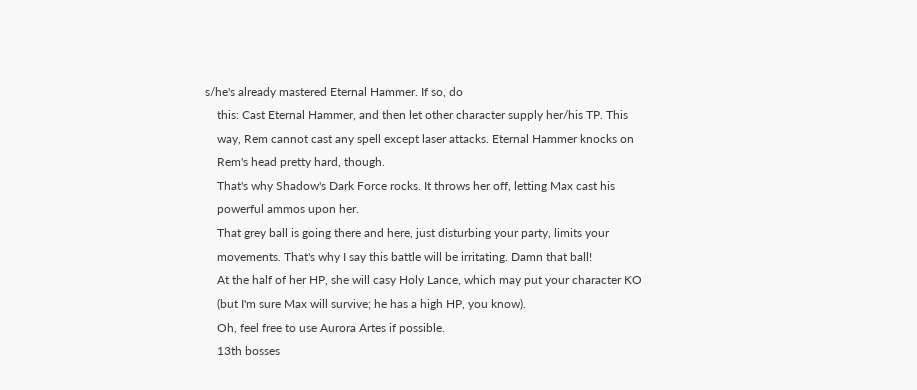s/he's already mastered Eternal Hammer. If so, do
    this: Cast Eternal Hammer, and then let other character supply her/his TP. This
    way, Rem cannot cast any spell except laser attacks. Eternal Hammer knocks on
    Rem's head pretty hard, though.
    That's why Shadow's Dark Force rocks. It throws her off, letting Max cast his
    powerful ammos upon her.
    That grey ball is going there and here, just disturbing your party, limits your
    movements. That's why I say this battle will be irritating. Damn that ball!
    At the half of her HP, she will casy Holy Lance, which may put your character KO
    (but I'm sure Max will survive; he has a high HP, you know).
    Oh, feel free to use Aurora Artes if possible.
    13th bosses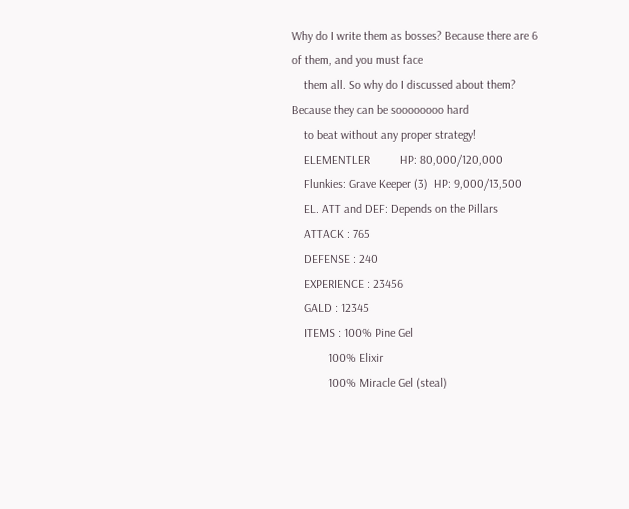Why do I write them as bosses? Because there are 6 of them, and you must face
    them all. So why do I discussed about them? Because they can be soooooooo hard
    to beat without any proper strategy!
    ELEMENTLER          HP: 80,000/120,000
    Flunkies: Grave Keeper (3)  HP: 9,000/13,500
    EL. ATT and DEF: Depends on the Pillars
    ATTACK : 765
    DEFENSE : 240
    EXPERIENCE : 23456
    GALD : 12345
    ITEMS : 100% Pine Gel
            100% Elixir
            100% Miracle Gel (steal)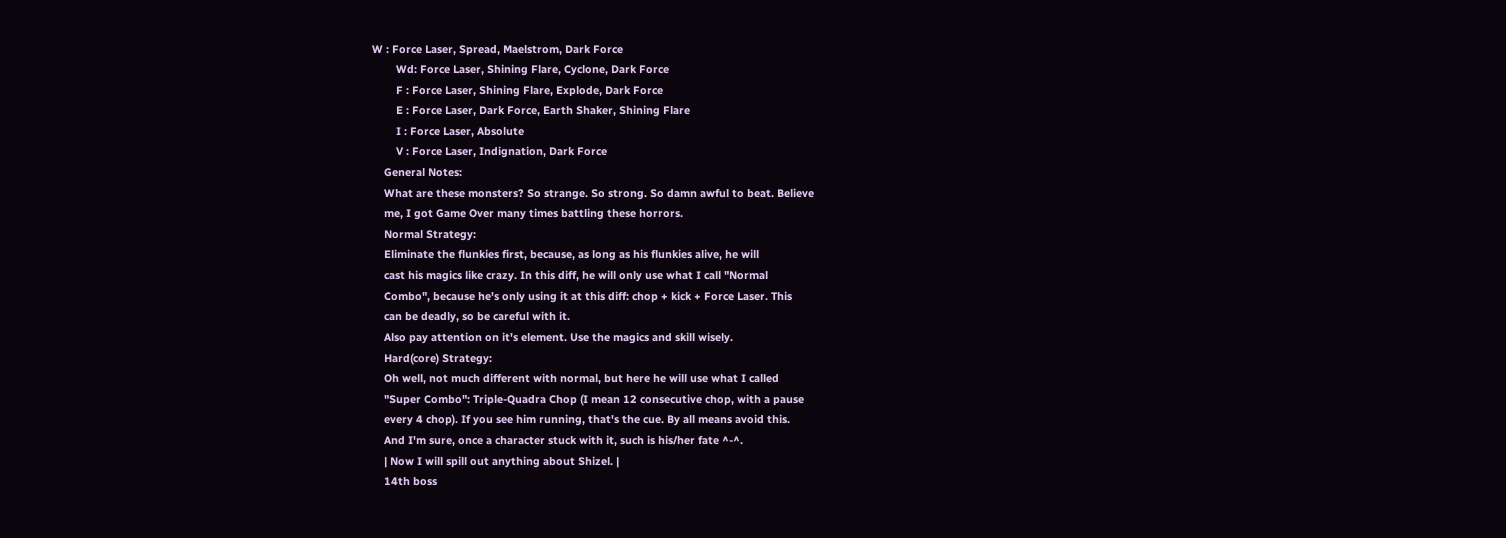W : Force Laser, Spread, Maelstrom, Dark Force
        Wd: Force Laser, Shining Flare, Cyclone, Dark Force
        F : Force Laser, Shining Flare, Explode, Dark Force
        E : Force Laser, Dark Force, Earth Shaker, Shining Flare
        I : Force Laser, Absolute
        V : Force Laser, Indignation, Dark Force
    General Notes:
    What are these monsters? So strange. So strong. So damn awful to beat. Believe
    me, I got Game Over many times battling these horrors.
    Normal Strategy:
    Eliminate the flunkies first, because, as long as his flunkies alive, he will
    cast his magics like crazy. In this diff, he will only use what I call "Normal
    Combo", because he's only using it at this diff: chop + kick + Force Laser. This
    can be deadly, so be careful with it.
    Also pay attention on it's element. Use the magics and skill wisely.
    Hard(core) Strategy:
    Oh well, not much different with normal, but here he will use what I called
    "Super Combo": Triple-Quadra Chop (I mean 12 consecutive chop, with a pause
    every 4 chop). If you see him running, that's the cue. By all means avoid this.
    And I'm sure, once a character stuck with it, such is his/her fate ^-^.
    | Now I will spill out anything about Shizel. |
    14th boss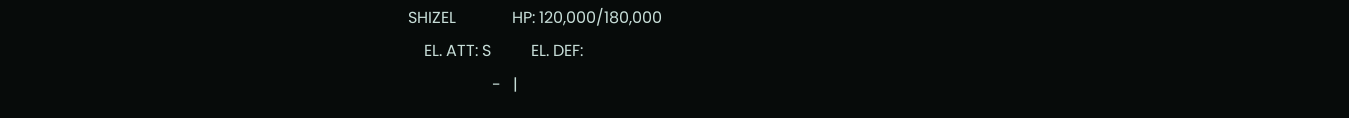SHIZEL              HP: 120,000/180,000
    EL. ATT: S          EL. DEF:
                     -   |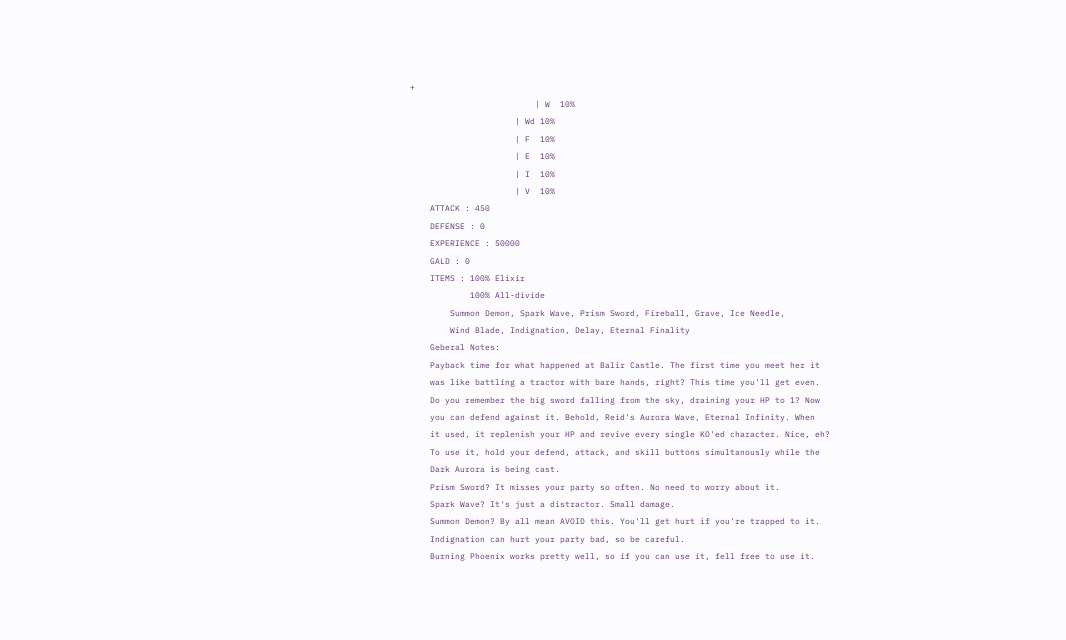+
                         | W  10%
                     | Wd 10%
                     | F  10%
                     | E  10%
                     | I  10%
                     | V  10%
    ATTACK : 450
    DEFENSE : 0
    EXPERIENCE : 50000
    GALD : 0
    ITEMS : 100% Elixir
            100% All-divide
        Summon Demon, Spark Wave, Prism Sword, Fireball, Grave, Ice Needle,
        Wind Blade, Indignation, Delay, Eternal Finality
    Geberal Notes:
    Payback time for what happened at Balir Castle. The first time you meet her it
    was like battling a tractor with bare hands, right? This time you'll get even.
    Do you remember the big sword falling from the sky, draining your HP to 1? Now
    you can defend against it. Behold, Reid's Aurora Wave, Eternal Infinity. When
    it used, it replenish your HP and revive every single KO'ed character. Nice, eh?
    To use it, hold your defend, attack, and skill buttons simultanously while the
    Dark Aurora is being cast.
    Prism Sword? It misses your party so often. No need to worry about it.
    Spark Wave? It's just a distractor. Small damage.
    Summon Demon? By all mean AVOID this. You'll get hurt if you're trapped to it.
    Indignation can hurt your party bad, so be careful.
    Burning Phoenix works pretty well, so if you can use it, fell free to use it.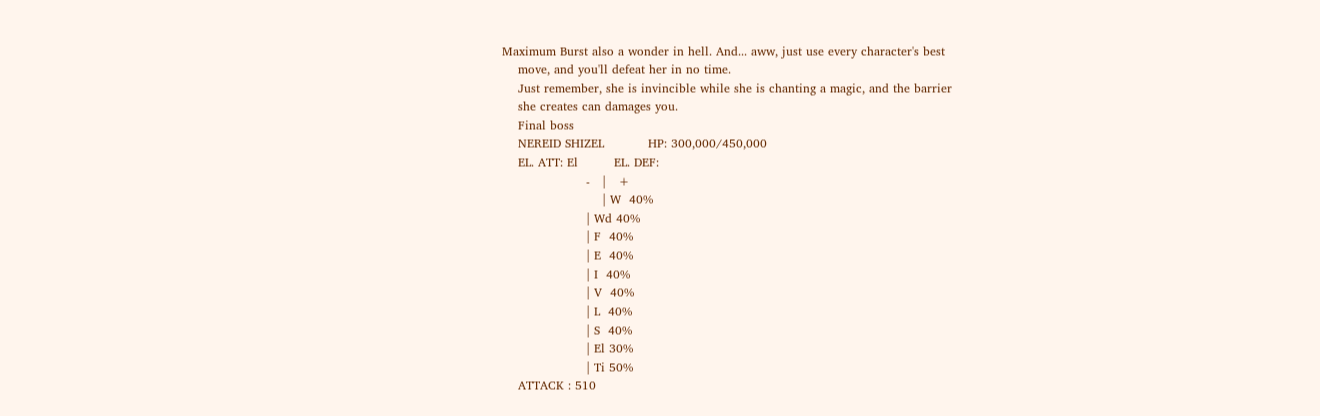Maximum Burst also a wonder in hell. And... aww, just use every character's best
    move, and you'll defeat her in no time.
    Just remember, she is invincible while she is chanting a magic, and the barrier
    she creates can damages you.
    Final boss
    NEREID SHIZEL           HP: 300,000/450,000
    EL. ATT: El         EL. DEF:
                     -   |   +
                         | W  40%
                     | Wd 40%
                     | F  40%
                     | E  40%
                     | I  40%
                     | V  40%
                     | L  40%
                     | S  40%
                     | El 30%
                     | Ti 50%
    ATTACK : 510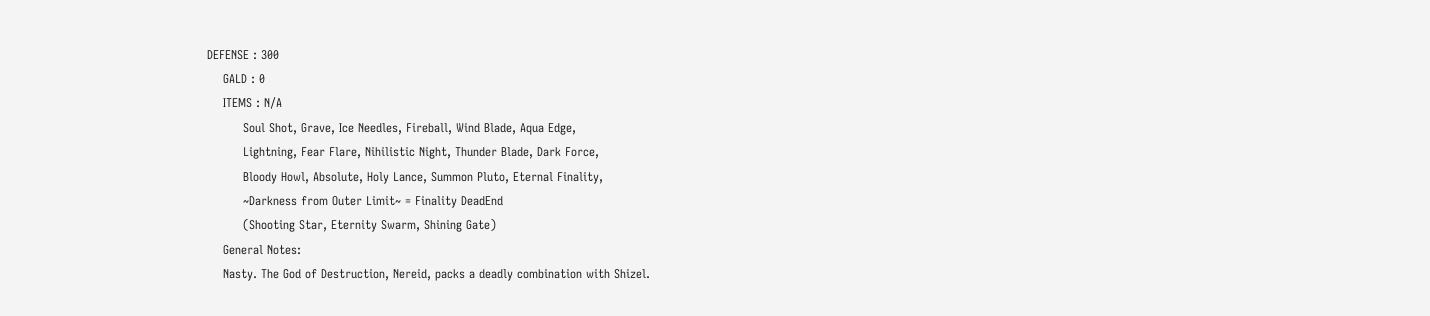DEFENSE : 300
    GALD : 0
    ITEMS : N/A
         Soul Shot, Grave, Ice Needles, Fireball, Wind Blade, Aqua Edge,
         Lightning, Fear Flare, Nihilistic Night, Thunder Blade, Dark Force,
         Bloody Howl, Absolute, Holy Lance, Summon Pluto, Eternal Finality,
         ~Darkness from Outer Limit~ = Finality DeadEnd
         (Shooting Star, Eternity Swarm, Shining Gate)
    General Notes:
    Nasty. The God of Destruction, Nereid, packs a deadly combination with Shizel.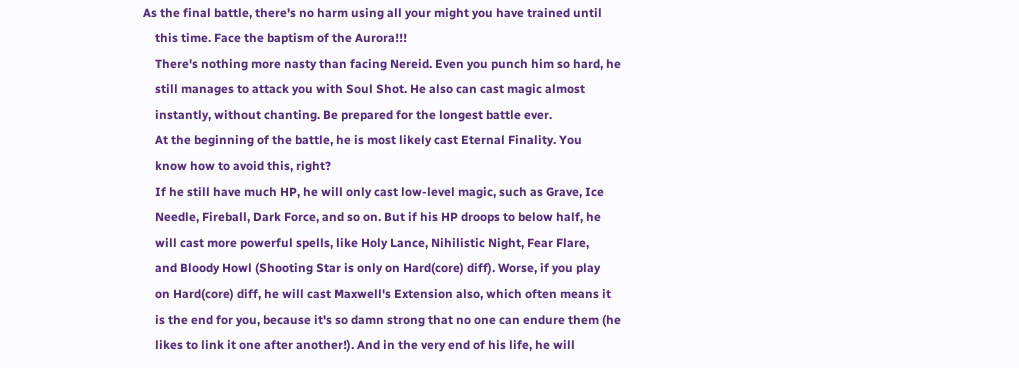As the final battle, there's no harm using all your might you have trained until
    this time. Face the baptism of the Aurora!!!
    There's nothing more nasty than facing Nereid. Even you punch him so hard, he
    still manages to attack you with Soul Shot. He also can cast magic almost
    instantly, without chanting. Be prepared for the longest battle ever.
    At the beginning of the battle, he is most likely cast Eternal Finality. You
    know how to avoid this, right?
    If he still have much HP, he will only cast low-level magic, such as Grave, Ice
    Needle, Fireball, Dark Force, and so on. But if his HP droops to below half, he
    will cast more powerful spells, like Holy Lance, Nihilistic Night, Fear Flare,
    and Bloody Howl (Shooting Star is only on Hard(core) diff). Worse, if you play
    on Hard(core) diff, he will cast Maxwell's Extension also, which often means it
    is the end for you, because it's so damn strong that no one can endure them (he
    likes to link it one after another!). And in the very end of his life, he will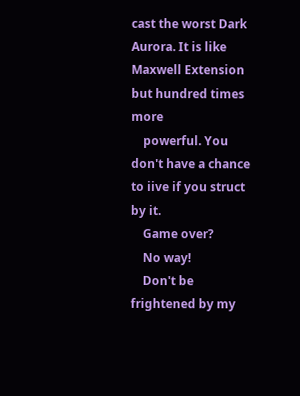cast the worst Dark Aurora. It is like Maxwell Extension but hundred times more
    powerful. You don't have a chance to iive if you struct by it.
    Game over?
    No way!
    Don't be frightened by my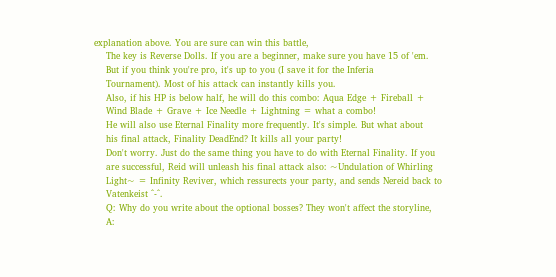explanation above. You are sure can win this battle,
    The key is Reverse Dolls. If you are a beginner, make sure you have 15 of 'em.
    But if you think you're pro, it's up to you (I save it for the Inferia
    Tournament). Most of his attack can instantly kills you.
    Also, if his HP is below half, he will do this combo: Aqua Edge + Fireball +
    Wind Blade + Grave + Ice Needle + Lightning = what a combo!
    He will also use Eternal Finality more frequently. It's simple. But what about
    his final attack, Finality DeadEnd? It kills all your party!
    Don't worry. Just do the same thing you have to do with Eternal Finality. If you
    are successful, Reid will unleash his final attack also: ~Undulation of Whirling
    Light~ = Infinity Reviver, which ressurects your party, and sends Nereid back to
    Vatenkeist ^-^.
    Q: Why do you write about the optional bosses? They won't affect the storyline,
    A: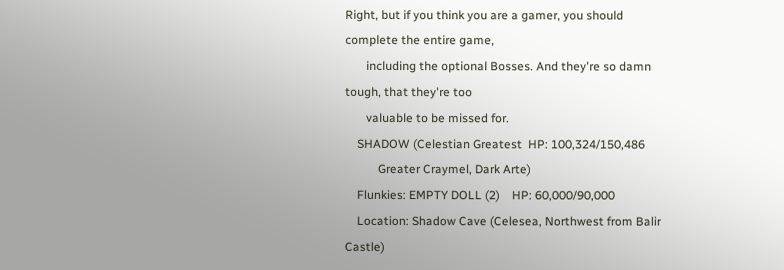Right, but if you think you are a gamer, you should complete the entire game,
       including the optional Bosses. And they're so damn tough, that they're too
       valuable to be missed for.
    SHADOW (Celestian Greatest  HP: 100,324/150,486
           Greater Craymel, Dark Arte)
    Flunkies: EMPTY DOLL (2)    HP: 60,000/90,000
    Location: Shadow Cave (Celesea, Northwest from Balir Castle)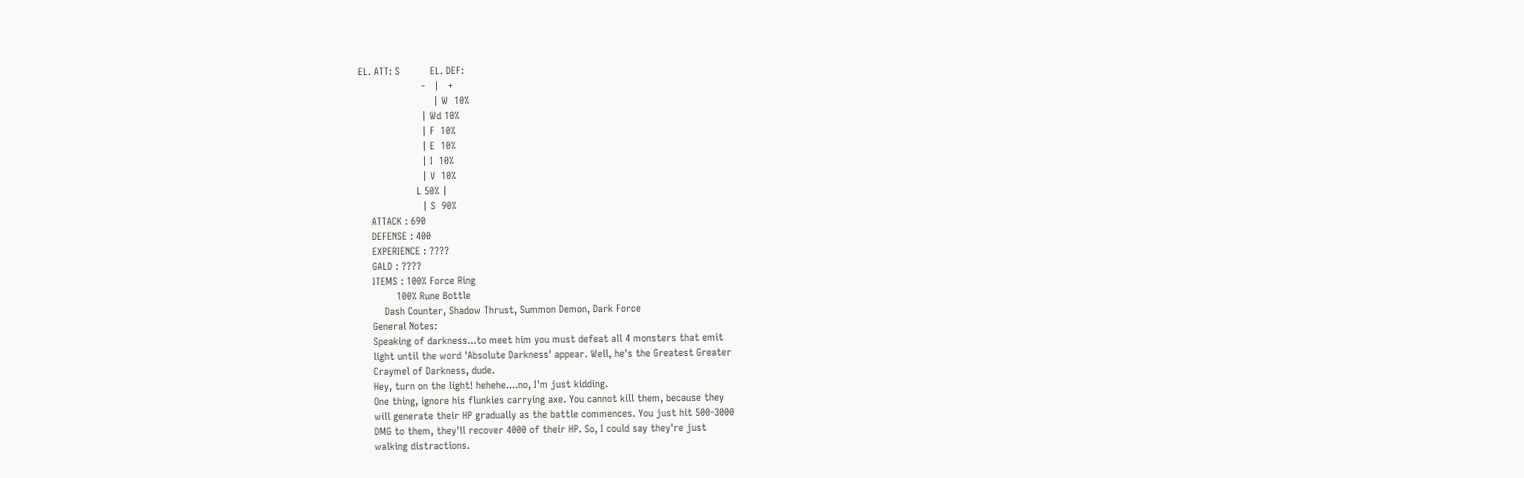EL. ATT: S          EL. DEF:
                     -   |   +
                         | W  10%
                     | Wd 10%
                     | F  10%
                     | E  10%
                     | I  10%
                     | V  10%
                   L 50% |
                     | S  90%
    ATTACK : 690
    DEFENSE : 400
    EXPERIENCE : ????
    GALD : ????
    ITEMS : 100% Force Ring
            100% Rune Bottle
        Dash Counter, Shadow Thrust, Summon Demon, Dark Force
    General Notes:
    Speaking of darkness...to meet him you must defeat all 4 monsters that emit
    light until the word 'Absolute Darkness' appear. Well, he's the Greatest Greater
    Craymel of Darkness, dude.
    Hey, turn on the light! hehehe....no, I'm just kidding.
    One thing, ignore his flunkies carrying axe. You cannot kill them, because they
    will generate their HP gradually as the battle commences. You just hit 500-3000
    DMG to them, they'll recover 4000 of their HP. So, I could say they're just
    walking distractions.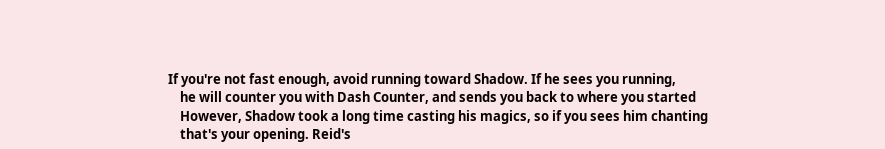If you're not fast enough, avoid running toward Shadow. If he sees you running,
    he will counter you with Dash Counter, and sends you back to where you started
    However, Shadow took a long time casting his magics, so if you sees him chanting
    that's your opening. Reid's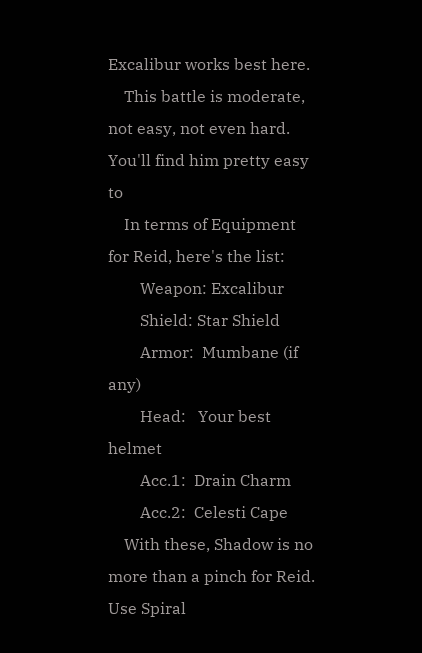Excalibur works best here.
    This battle is moderate, not easy, not even hard. You'll find him pretty easy to
    In terms of Equipment for Reid, here's the list:
        Weapon: Excalibur
        Shield: Star Shield
        Armor:  Mumbane (if any)
        Head:   Your best helmet
        Acc.1:  Drain Charm
        Acc.2:  Celesti Cape
    With these, Shadow is no more than a pinch for Reid. Use Spiral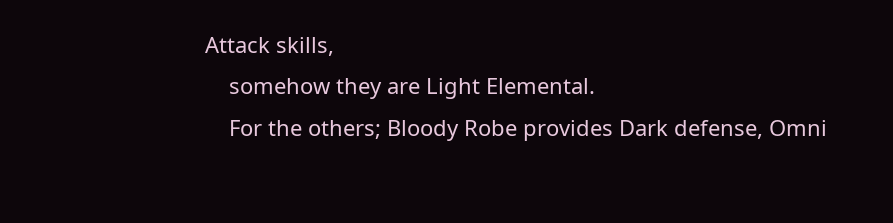Attack skills,
    somehow they are Light Elemental.
    For the others; Bloody Robe provides Dark defense, Omni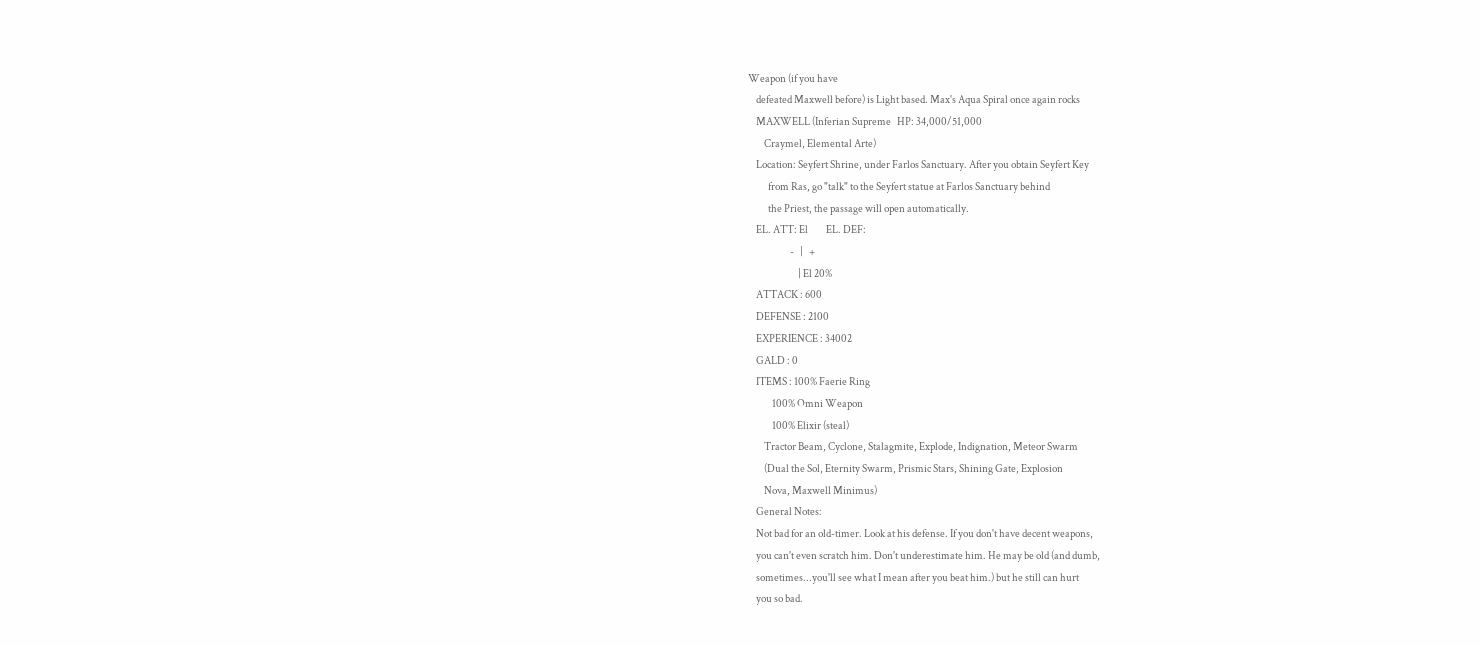Weapon (if you have
    defeated Maxwell before) is Light based. Max's Aqua Spiral once again rocks
    MAXWELL (Inferian Supreme   HP: 34,000/51,000
        Craymel, Elemental Arte)
    Location: Seyfert Shrine, under Farlos Sanctuary. After you obtain Seyfert Key
          from Ras, go "talk" to the Seyfert statue at Farlos Sanctuary behind
          the Priest, the passage will open automatically.
    EL. ATT: El         EL. DEF:
                     -   |   +
                         | El 20%
    ATTACK : 600
    DEFENSE : 2100
    EXPERIENCE : 34002
    GALD : 0
    ITEMS : 100% Faerie Ring
            100% Omni Weapon
            100% Elixir (steal)
        Tractor Beam, Cyclone, Stalagmite, Explode, Indignation, Meteor Swarm
        (Dual the Sol, Eternity Swarm, Prismic Stars, Shining Gate, Explosion
        Nova, Maxwell Minimus)
    General Notes:
    Not bad for an old-timer. Look at his defense. If you don't have decent weapons,
    you can't even scratch him. Don't underestimate him. He may be old (and dumb,
    sometimes...you'll see what I mean after you beat him.) but he still can hurt
    you so bad.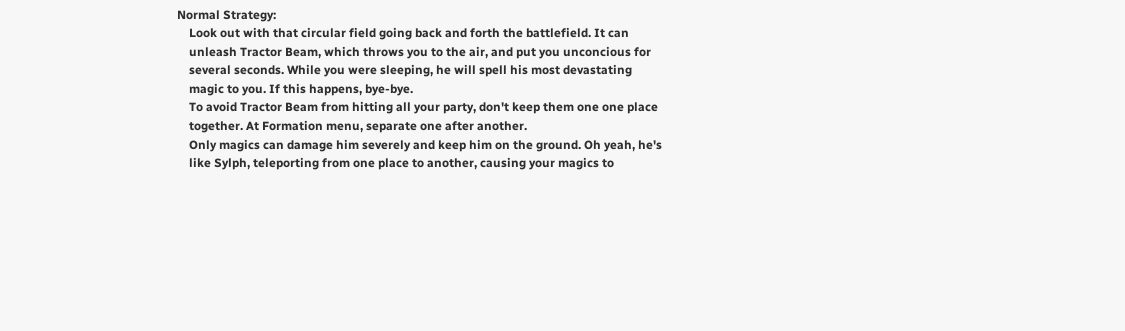Normal Strategy:
    Look out with that circular field going back and forth the battlefield. It can
    unleash Tractor Beam, which throws you to the air, and put you unconcious for
    several seconds. While you were sleeping, he will spell his most devastating
    magic to you. If this happens, bye-bye.
    To avoid Tractor Beam from hitting all your party, don't keep them one one place
    together. At Formation menu, separate one after another.
    Only magics can damage him severely and keep him on the ground. Oh yeah, he's
    like Sylph, teleporting from one place to another, causing your magics to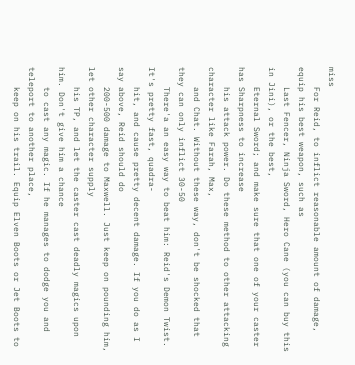miss
    For Reid, to inflict reasonable amount of damage, equip his best weapon, such as
    Last Fencer, Ninja Sword, Hero Cane (you can buy this in Jini), or the best,
    Eternal Sword; and make sure that one of your caster has Sharpness to increase
    his attack power. Do these method to other attacking character like Farah, Max,
    and Chat. Without these way, don't be shocked that they can only inflict 30-50
    There'a an easy way to beat him: Reid's Demon Twist. It's pretty fast, quadra-
    hit, and cause pretty decent damage. If you do as I say above, Reid should do
    200-500 damage to Maxwell. Just keep on pounding him, let other character supply
    his TP, and let the caster cast deadly magics upon him. Don't give him a chance
    to cast any magic. If he manages to dodge you and teleport to another place,
    keep on his trail. Equip Elven Boots or Jet Boots to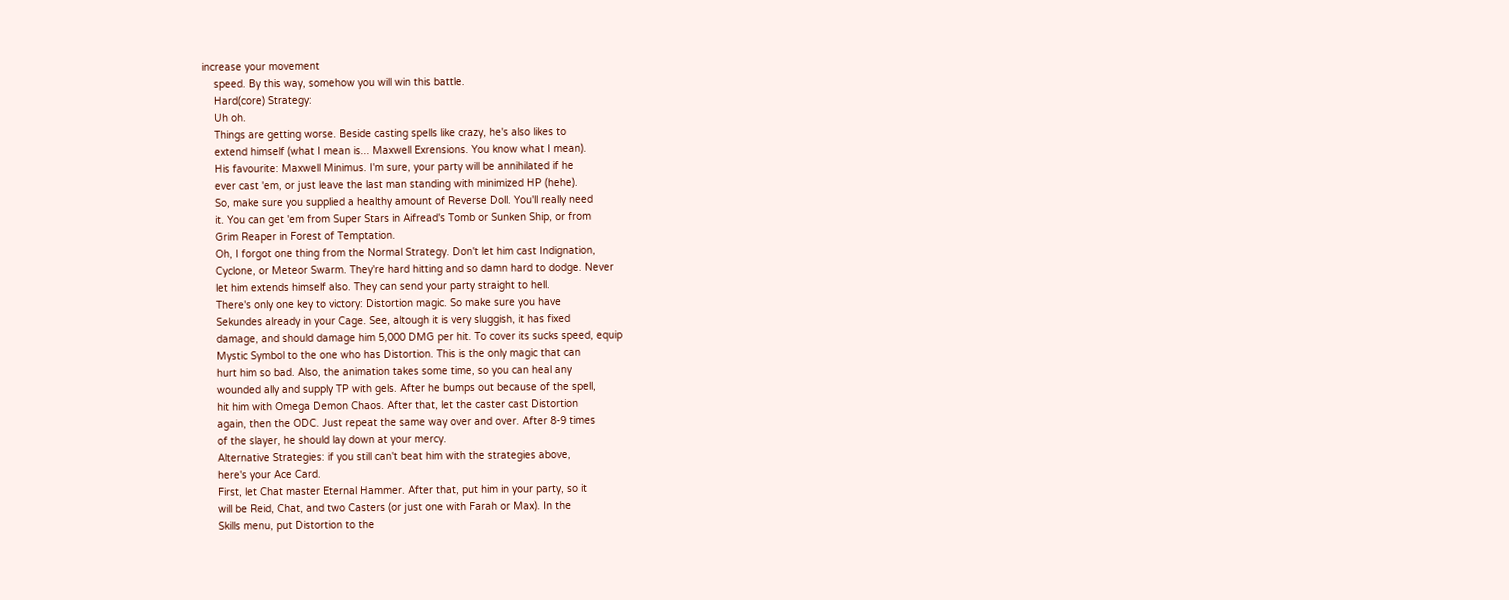increase your movement
    speed. By this way, somehow you will win this battle.
    Hard(core) Strategy:
    Uh oh.
    Things are getting worse. Beside casting spells like crazy, he's also likes to
    extend himself (what I mean is... Maxwell Exrensions. You know what I mean).
    His favourite: Maxwell Minimus. I'm sure, your party will be annihilated if he
    ever cast 'em, or just leave the last man standing with minimized HP (hehe).
    So, make sure you supplied a healthy amount of Reverse Doll. You'll really need
    it. You can get 'em from Super Stars in Aifread's Tomb or Sunken Ship, or from
    Grim Reaper in Forest of Temptation.
    Oh, I forgot one thing from the Normal Strategy. Don't let him cast Indignation,
    Cyclone, or Meteor Swarm. They're hard hitting and so damn hard to dodge. Never
    let him extends himself also. They can send your party straight to hell.
    There's only one key to victory: Distortion magic. So make sure you have
    Sekundes already in your Cage. See, altough it is very sluggish, it has fixed
    damage, and should damage him 5,000 DMG per hit. To cover its sucks speed, equip
    Mystic Symbol to the one who has Distortion. This is the only magic that can
    hurt him so bad. Also, the animation takes some time, so you can heal any
    wounded ally and supply TP with gels. After he bumps out because of the spell,
    hit him with Omega Demon Chaos. After that, let the caster cast Distortion
    again, then the ODC. Just repeat the same way over and over. After 8-9 times
    of the slayer, he should lay down at your mercy.
    Alternative Strategies: if you still can't beat him with the strategies above,
    here's your Ace Card.
    First, let Chat master Eternal Hammer. After that, put him in your party, so it
    will be Reid, Chat, and two Casters (or just one with Farah or Max). In the
    Skills menu, put Distortion to the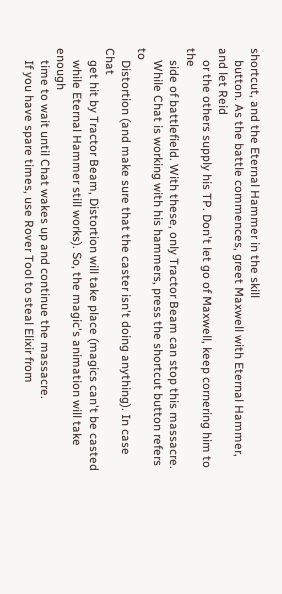shortcut, and the Eternal Hammer in the skill
    button. As the battle commences, greet Maxwell with Eternal Hammer, and let Reid
    or the others supply his TP. Don't let go of Maxwell, keep cornering him to the
    side of battlefield. With these, only Tractor Beam can stop this massacre.
    While Chat is working with his hammers, press the shortcut button refers to
    Distortion (and make sure that the caster isn't doing anything). In case Chat
    get hit by Tractor Beam, Distortion will take place (magics can't be casted
    while Eternal Hammer still works). So, the magic's animation will take enough
    time to wait until Chat wakes up and continue the massacre.
    If you have spare times, use Rover Tool to steal Elixir from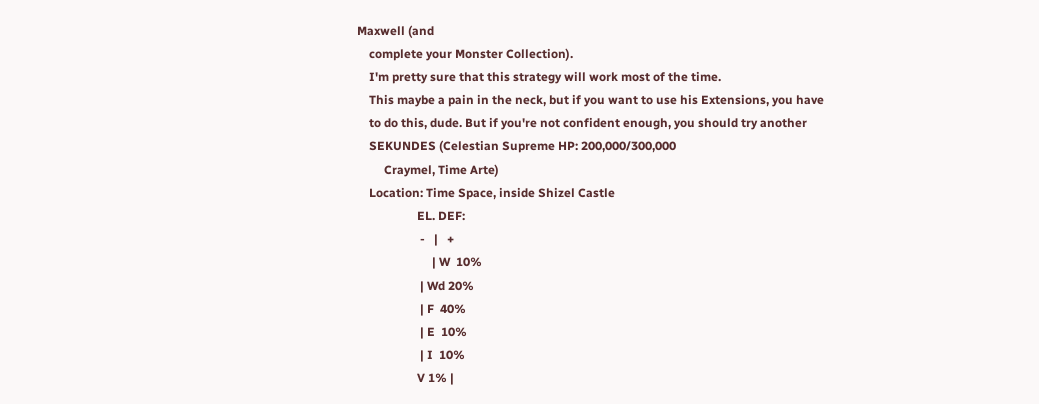Maxwell (and
    complete your Monster Collection).
    I'm pretty sure that this strategy will work most of the time.
    This maybe a pain in the neck, but if you want to use his Extensions, you have
    to do this, dude. But if you're not confident enough, you should try another
    SEKUNDES (Celestian Supreme HP: 200,000/300,000
         Craymel, Time Arte)
    Location: Time Space, inside Shizel Castle
                    EL. DEF:
                     -   |   +
                         | W  10%
                     | Wd 20%
                     | F  40%
                     | E  10%
                     | I  10%
                    V 1% |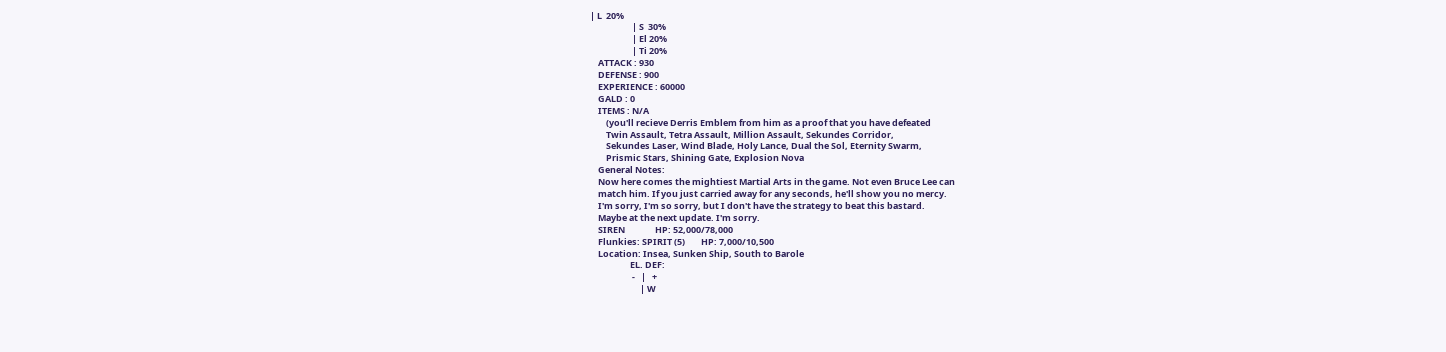| L  20%
                     | S  30%
                     | El 20%
                     | Ti 20%
    ATTACK : 930
    DEFENSE : 900
    EXPERIENCE : 60000
    GALD : 0
    ITEMS : N/A
        (you'll recieve Derris Emblem from him as a proof that you have defeated
        Twin Assault, Tetra Assault, Million Assault, Sekundes Corridor,
        Sekundes Laser, Wind Blade, Holy Lance, Dual the Sol, Eternity Swarm,
        Prismic Stars, Shining Gate, Explosion Nova
    General Notes:
    Now here comes the mightiest Martial Arts in the game. Not even Bruce Lee can
    match him. If you just carried away for any seconds, he'll show you no mercy.
    I'm sorry, I'm so sorry, but I don't have the strategy to beat this bastard.
    Maybe at the next update. I'm sorry.
    SIREN               HP: 52,000/78,000
    Flunkies: SPIRIT (5)        HP: 7,000/10,500
    Location: Insea, Sunken Ship, South to Barole
                    EL. DEF:
                     -   |   +
                         | W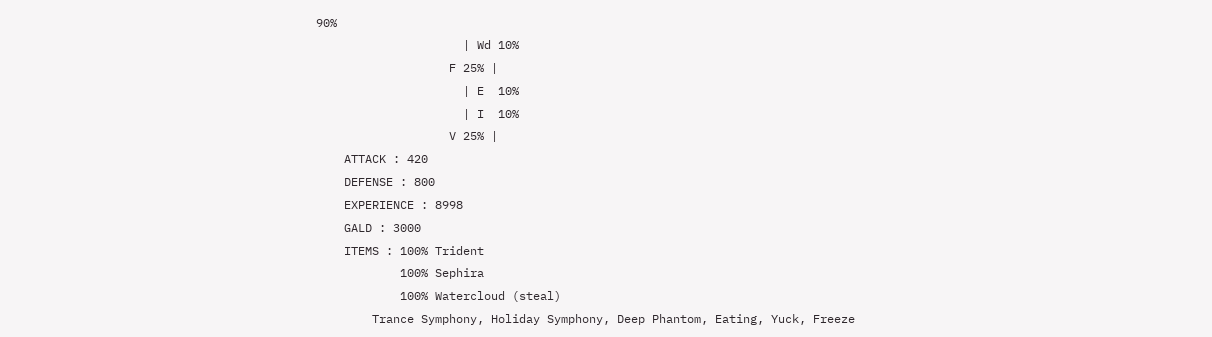90%
                     | Wd 10%
                   F 25% |
                     | E  10%
                     | I  10%
                   V 25% |
    ATTACK : 420
    DEFENSE : 800
    EXPERIENCE : 8998
    GALD : 3000
    ITEMS : 100% Trident
            100% Sephira
            100% Watercloud (steal)
        Trance Symphony, Holiday Symphony, Deep Phantom, Eating, Yuck, Freeze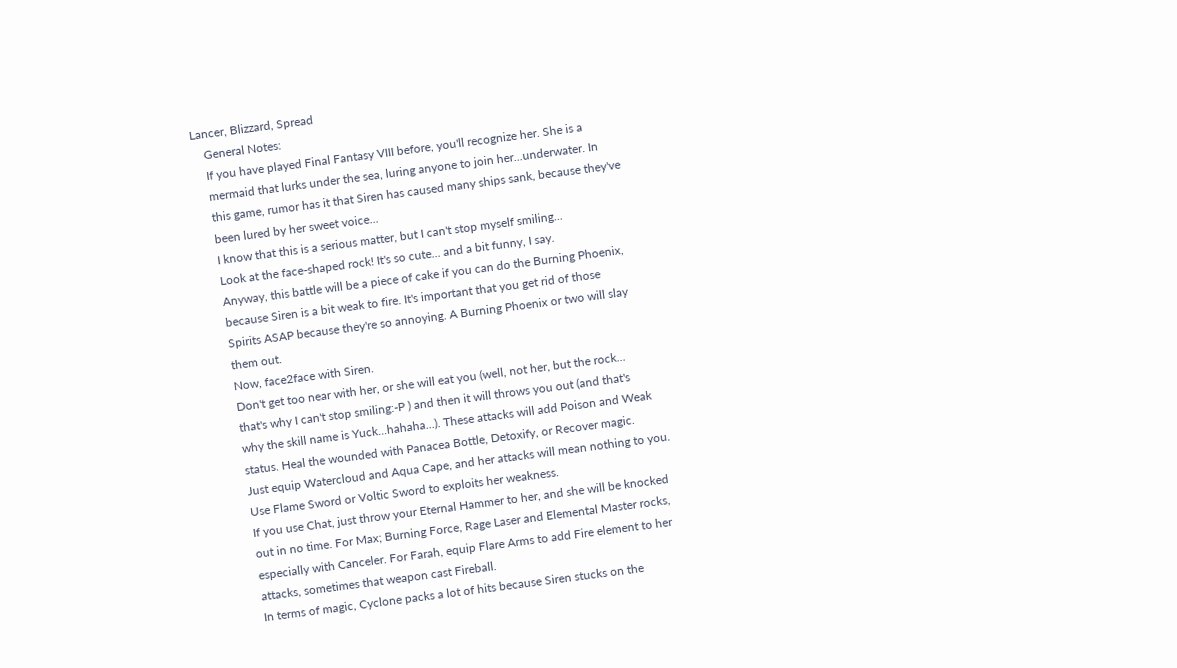Lancer, Blizzard, Spread
    General Notes:
    If you have played Final Fantasy VIII before, you'll recognize her. She is a
    mermaid that lurks under the sea, luring anyone to join her...underwater. In
    this game, rumor has it that Siren has caused many ships sank, because they've
    been lured by her sweet voice...
    I know that this is a serious matter, but I can't stop myself smiling...
    Look at the face-shaped rock! It's so cute... and a bit funny, I say.
    Anyway, this battle will be a piece of cake if you can do the Burning Phoenix,
    because Siren is a bit weak to fire. It's important that you get rid of those
    Spirits ASAP because they're so annoying. A Burning Phoenix or two will slay
    them out.
    Now, face2face with Siren.
    Don't get too near with her, or she will eat you (well, not her, but the rock...
    that's why I can't stop smiling:-P ) and then it will throws you out (and that's
    why the skill name is Yuck...hahaha...). These attacks will add Poison and Weak
    status. Heal the wounded with Panacea Bottle, Detoxify, or Recover magic.
    Just equip Watercloud and Aqua Cape, and her attacks will mean nothing to you.
    Use Flame Sword or Voltic Sword to exploits her weakness.
    If you use Chat, just throw your Eternal Hammer to her, and she will be knocked
    out in no time. For Max; Burning Force, Rage Laser and Elemental Master rocks,
    especially with Canceler. For Farah, equip Flare Arms to add Fire element to her
    attacks, sometimes that weapon cast Fireball.
    In terms of magic, Cyclone packs a lot of hits because Siren stucks on the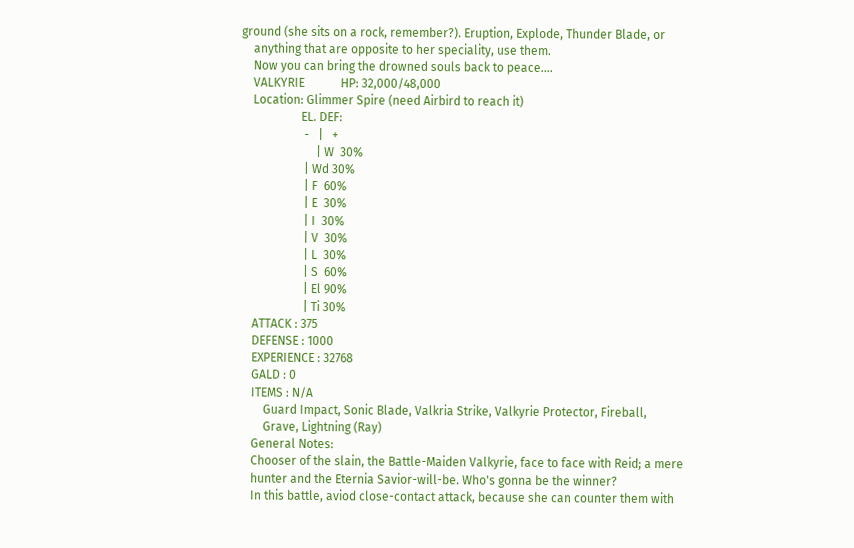ground (she sits on a rock, remember?). Eruption, Explode, Thunder Blade, or
    anything that are opposite to her speciality, use them.
    Now you can bring the drowned souls back to peace....
    VALKYRIE            HP: 32,000/48,000
    Location: Glimmer Spire (need Airbird to reach it)
                    EL. DEF:
                     -   |   +
                         | W  30%
                     | Wd 30%
                     | F  60%
                     | E  30%
                     | I  30%
                     | V  30%
                     | L  30%
                     | S  60%
                     | El 90%
                     | Ti 30%
    ATTACK : 375
    DEFENSE : 1000
    EXPERIENCE : 32768
    GALD : 0
    ITEMS : N/A
        Guard Impact, Sonic Blade, Valkria Strike, Valkyrie Protector, Fireball,
        Grave, Lightning (Ray)
    General Notes:
    Chooser of the slain, the Battle-Maiden Valkyrie, face to face with Reid; a mere
    hunter and the Eternia Savior-will-be. Who's gonna be the winner?
    In this battle, aviod close-contact attack, because she can counter them with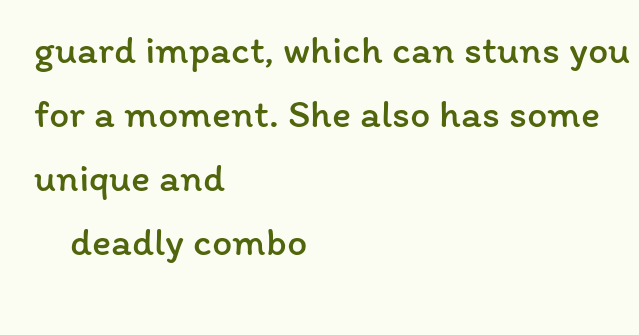guard impact, which can stuns you for a moment. She also has some unique and
    deadly combo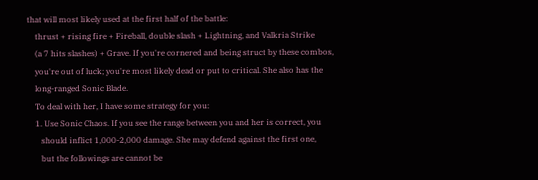that will most likely used at the first half of the battle:
    thrust + rising fire + Fireball, double slash + Lightning, and Valkria Strike
    (a 7 hits slashes) + Grave. If you're cornered and being struct by these combos,
    you're out of luck; you're most likely dead or put to critical. She also has the
    long-ranged Sonic Blade.
    To deal with her, I have some strategy for you:
    1. Use Sonic Chaos. If you see the range between you and her is correct, you
       should inflict 1,000-2,000 damage. She may defend against the first one,
       but the followings are cannot be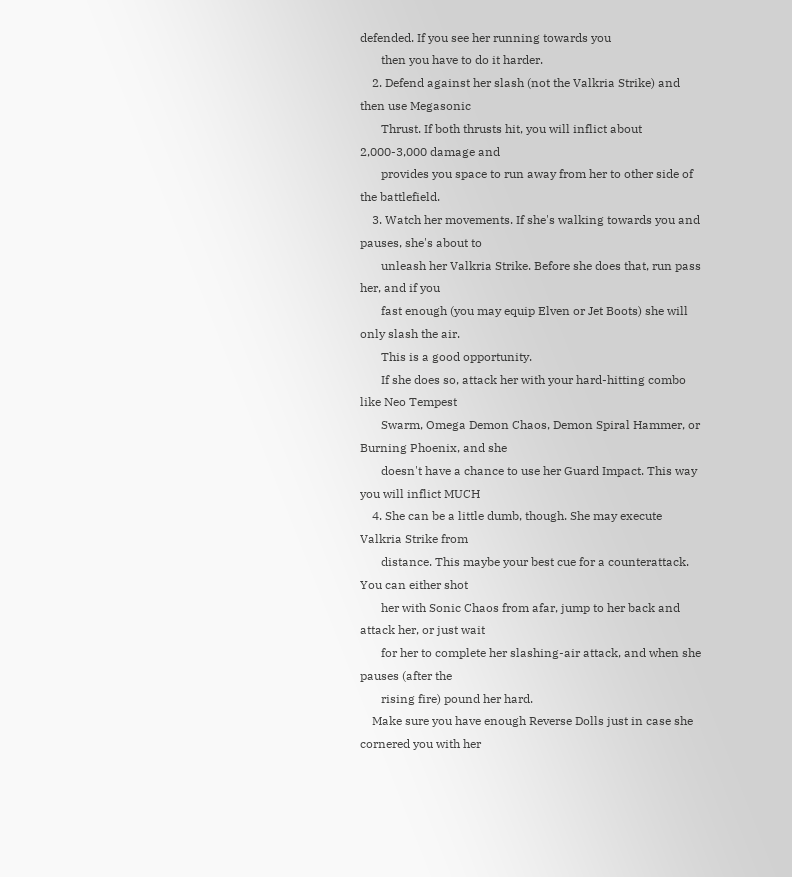defended. If you see her running towards you
       then you have to do it harder.
    2. Defend against her slash (not the Valkria Strike) and then use Megasonic
       Thrust. If both thrusts hit, you will inflict about 2,000-3,000 damage and
       provides you space to run away from her to other side of the battlefield.
    3. Watch her movements. If she's walking towards you and pauses, she's about to
       unleash her Valkria Strike. Before she does that, run pass her, and if you
       fast enough (you may equip Elven or Jet Boots) she will only slash the air.
       This is a good opportunity.
       If she does so, attack her with your hard-hitting combo like Neo Tempest
       Swarm, Omega Demon Chaos, Demon Spiral Hammer, or Burning Phoenix, and she
       doesn't have a chance to use her Guard Impact. This way you will inflict MUCH
    4. She can be a little dumb, though. She may execute Valkria Strike from
       distance. This maybe your best cue for a counterattack. You can either shot
       her with Sonic Chaos from afar, jump to her back and attack her, or just wait
       for her to complete her slashing-air attack, and when she pauses (after the
       rising fire) pound her hard.
    Make sure you have enough Reverse Dolls just in case she cornered you with her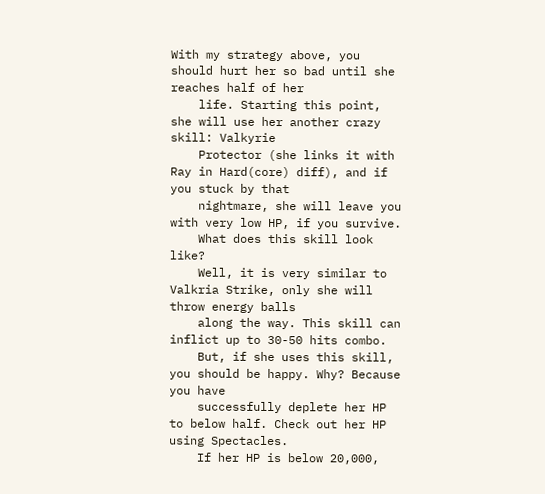With my strategy above, you should hurt her so bad until she reaches half of her
    life. Starting this point, she will use her another crazy skill: Valkyrie
    Protector (she links it with Ray in Hard(core) diff), and if you stuck by that
    nightmare, she will leave you with very low HP, if you survive.
    What does this skill look like?
    Well, it is very similar to Valkria Strike, only she will throw energy balls
    along the way. This skill can inflict up to 30-50 hits combo.
    But, if she uses this skill, you should be happy. Why? Because you have
    successfully deplete her HP to below half. Check out her HP using Spectacles.
    If her HP is below 20,000,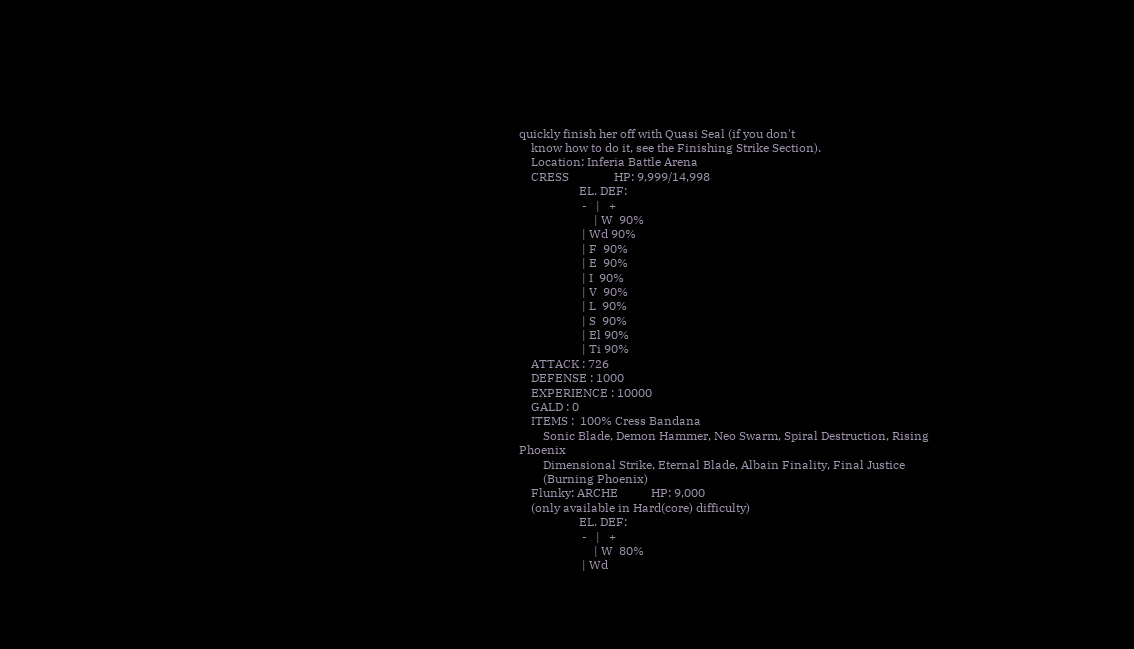quickly finish her off with Quasi Seal (if you don't
    know how to do it, see the Finishing Strike Section).
    Location: Inferia Battle Arena
    CRESS               HP: 9,999/14,998
                    EL. DEF:
                     -   |   +
                         | W  90%
                     | Wd 90%
                     | F  90%
                     | E  90%
                     | I  90%
                     | V  90%
                     | L  90%
                     | S  90%
                     | El 90%
                     | Ti 90%
    ATTACK : 726
    DEFENSE : 1000
    EXPERIENCE : 10000
    GALD : 0
    ITEMS :  100% Cress Bandana
        Sonic Blade, Demon Hammer, Neo Swarm, Spiral Destruction, Rising Phoenix
        Dimensional Strike, Eternal Blade, Albain Finality, Final Justice
        (Burning Phoenix)
    Flunky: ARCHE           HP: 9,000
    (only available in Hard(core) difficulty)
                    EL. DEF:
                     -   |   +
                         | W  80%
                     | Wd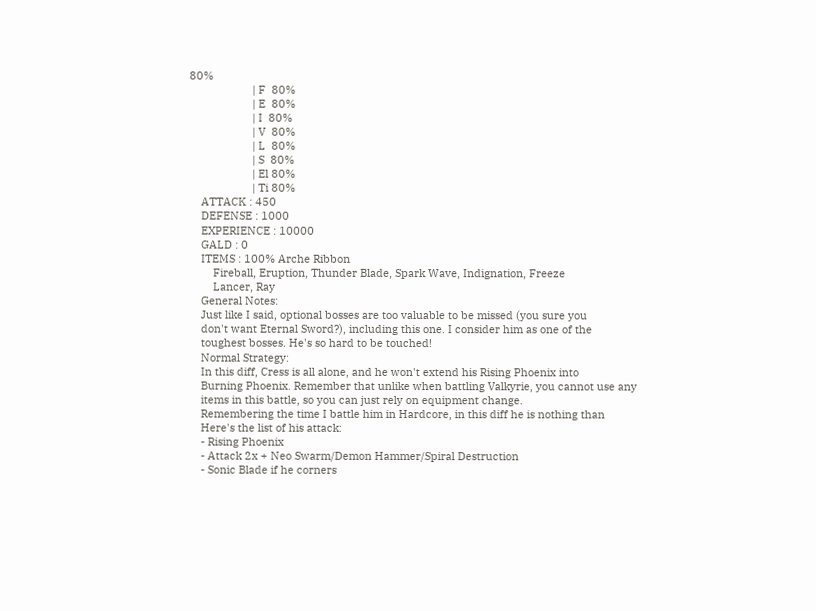80%
                     | F  80%
                     | E  80%
                     | I  80%
                     | V  80%
                     | L  80%
                     | S  80%
                     | El 80%
                     | Ti 80%
    ATTACK : 450
    DEFENSE : 1000
    EXPERIENCE : 10000
    GALD : 0
    ITEMS : 100% Arche Ribbon
        Fireball, Eruption, Thunder Blade, Spark Wave, Indignation, Freeze
        Lancer, Ray
    General Notes:
    Just like I said, optional bosses are too valuable to be missed (you sure you
    don't want Eternal Sword?), including this one. I consider him as one of the
    toughest bosses. He's so hard to be touched!
    Normal Strategy:
    In this diff, Cress is all alone, and he won't extend his Rising Phoenix into
    Burning Phoenix. Remember that unlike when battling Valkyrie, you cannot use any
    items in this battle, so you can just rely on equipment change.
    Remembering the time I battle him in Hardcore, in this diff he is nothing than
    Here's the list of his attack:
    - Rising Phoenix
    - Attack 2x + Neo Swarm/Demon Hammer/Spiral Destruction
    - Sonic Blade if he corners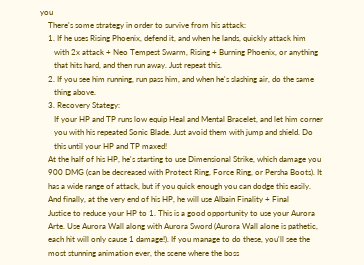you
    There's some strategy in order to survive from his attack:
    1. If he uses Rising Phoenix, defend it, and when he lands, quickly attack him
       with 2x attack + Neo Tempest Swarm, Rising + Burning Phoenix, or anything
       that hits hard, and then run away. Just repeat this.
    2. If you see him running, run pass him, and when he's slashing air, do the same
       thing above.
    3. Recovery Stategy:
       If your HP and TP runs low equip Heal and Mental Bracelet, and let him corner
       you with his repeated Sonic Blade. Just avoid them with jump and shield. Do
       this until your HP and TP maxed!
    At the half of his HP, he's starting to use Dimensional Strike, which damage you
    900 DMG (can be decreased with Protect Ring, Force Ring, or Persha Boots). It
    has a wide range of attack, but if you quick enough you can dodge this easily.
    And finally, at the very end of his HP, he will use Albain Finality + Final
    Justice to reduce your HP to 1. This is a good opportunity to use your Aurora
    Arte. Use Aurora Wall along with Aurora Sword (Aurora Wall alone is pathetic,
    each hit will only cause 1 damage!). If you manage to do these, you'll see the
    most stunning animation ever, the scene where the boss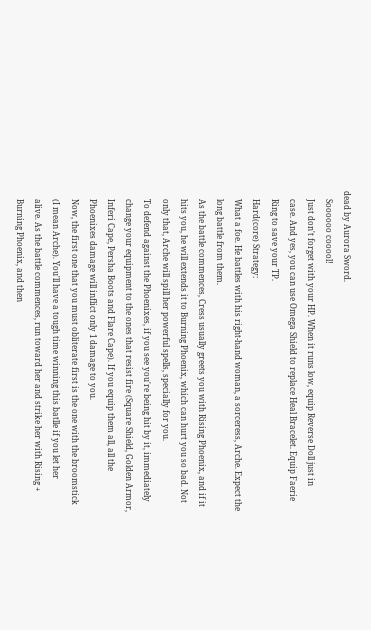dead by Aurora Sword.
    Soooooo cooool!
    Just don't forget with your HP. When it runs low, equip Reverse Doll just in
    case. And yes, you can use Omega Shield to replace Heal Bracelet. Equip Faerie
    Ring to save your TP.
    Hard(core) Strategy:
    What a foe. He battles with his right-hand woman, a sorceress, Arche. Expect the
    long battle from them.
    As the battle commences, Cress usually greets you with Rising Phoenix, and if it
    hits you, he will extends it to Burning Phoenix, which can hurt you so bad. Not
    only that, Arche will spill her powerful spells, specially for you.
    To defend against the Phoenixes, if you see you're being hit by it, immediately
    change your equipment to the ones that resist fire (Square Shield, Golden Armor,
    Inferi Cape, Persha Boots and Flare Cape). If you equip them all, all the
    Phoenixes damage will inflict only 1 damage to you.
    Now, the first one that you must obliterate first is the one with the broomstick
    (I mean Arche). You'll have a tough time winning this batlle if you let her
    alive. As the battle commences, run toward her and strike her with Rising +
    Burning Phoenix, and then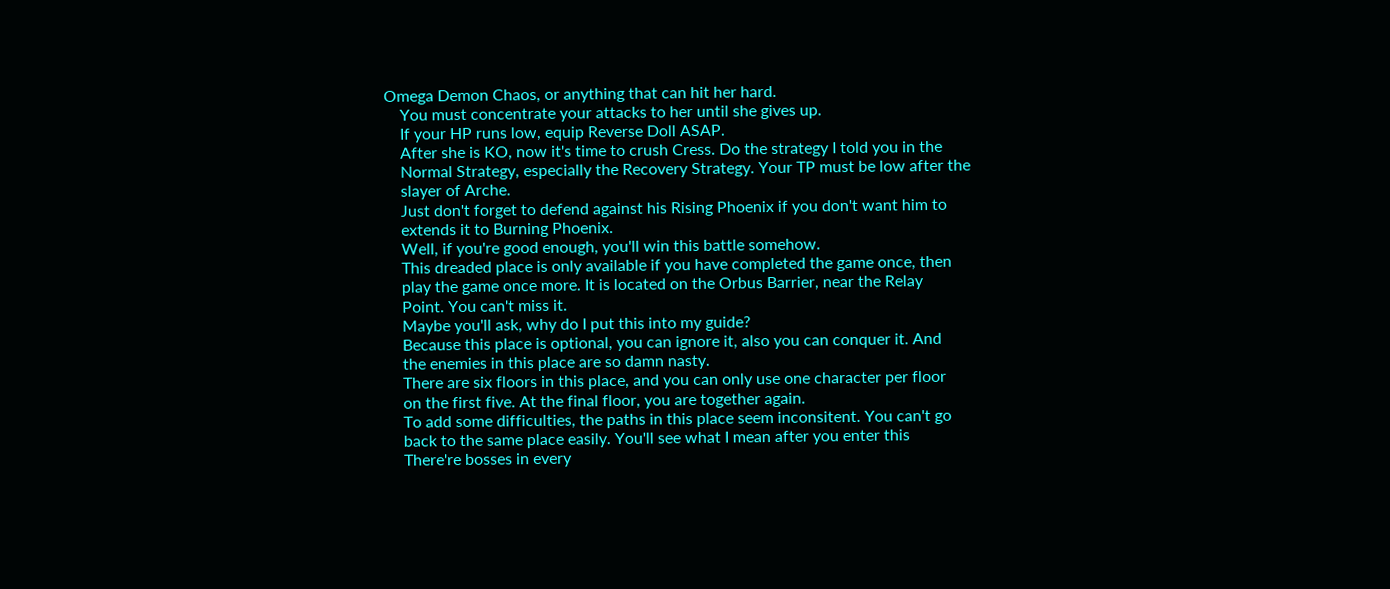Omega Demon Chaos, or anything that can hit her hard.
    You must concentrate your attacks to her until she gives up.
    If your HP runs low, equip Reverse Doll ASAP.
    After she is KO, now it's time to crush Cress. Do the strategy I told you in the
    Normal Strategy, especially the Recovery Strategy. Your TP must be low after the
    slayer of Arche.
    Just don't forget to defend against his Rising Phoenix if you don't want him to
    extends it to Burning Phoenix.
    Well, if you're good enough, you'll win this battle somehow.
    This dreaded place is only available if you have completed the game once, then
    play the game once more. It is located on the Orbus Barrier, near the Relay
    Point. You can't miss it.
    Maybe you'll ask, why do I put this into my guide?
    Because this place is optional, you can ignore it, also you can conquer it. And
    the enemies in this place are so damn nasty.
    There are six floors in this place, and you can only use one character per floor
    on the first five. At the final floor, you are together again.
    To add some difficulties, the paths in this place seem inconsitent. You can't go
    back to the same place easily. You'll see what I mean after you enter this
    There're bosses in every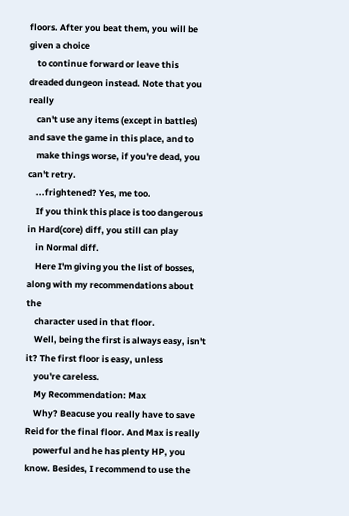floors. After you beat them, you will be given a choice
    to continue forward or leave this dreaded dungeon instead. Note that you really
    can't use any items (except in battles) and save the game in this place, and to
    make things worse, if you're dead, you can't retry.
    ...frightened? Yes, me too.
    If you think this place is too dangerous in Hard(core) diff, you still can play
    in Normal diff.
    Here I'm giving you the list of bosses, along with my recommendations about the
    character used in that floor.
    Well, being the first is always easy, isn't it? The first floor is easy, unless
    you're careless.
    My Recommendation: Max
    Why? Beacuse you really have to save Reid for the final floor. And Max is really
    powerful and he has plenty HP, you know. Besides, I recommend to use the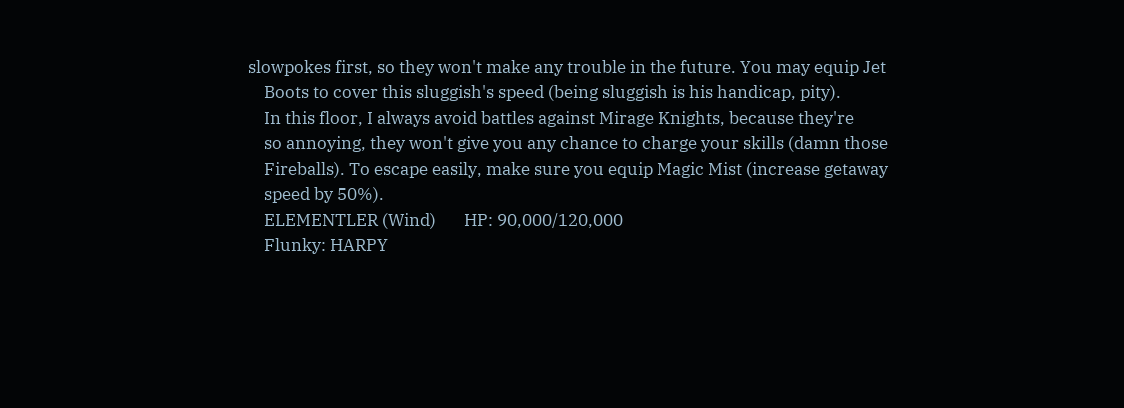slowpokes first, so they won't make any trouble in the future. You may equip Jet
    Boots to cover this sluggish's speed (being sluggish is his handicap, pity).
    In this floor, I always avoid battles against Mirage Knights, because they're
    so annoying, they won't give you any chance to charge your skills (damn those
    Fireballs). To escape easily, make sure you equip Magic Mist (increase getaway
    speed by 50%).
    ELEMENTLER (Wind)       HP: 90,000/120,000
    Flunky: HARPY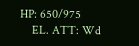HP: 650/975
    EL. ATT: Wd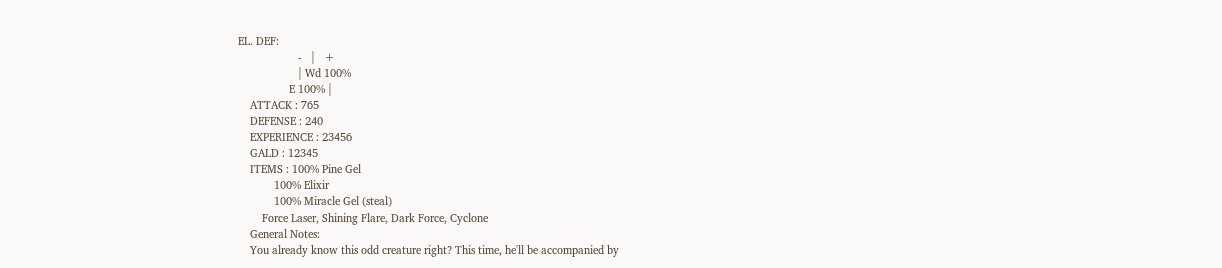EL. DEF:
                    -   |   +
                    | Wd 100%
                 E 100% |
    ATTACK : 765
    DEFENSE : 240
    EXPERIENCE : 23456
    GALD : 12345
    ITEMS : 100% Pine Gel
            100% Elixir
            100% Miracle Gel (steal)
        Force Laser, Shining Flare, Dark Force, Cyclone
    General Notes:
    You already know this odd creature right? This time, he'll be accompanied by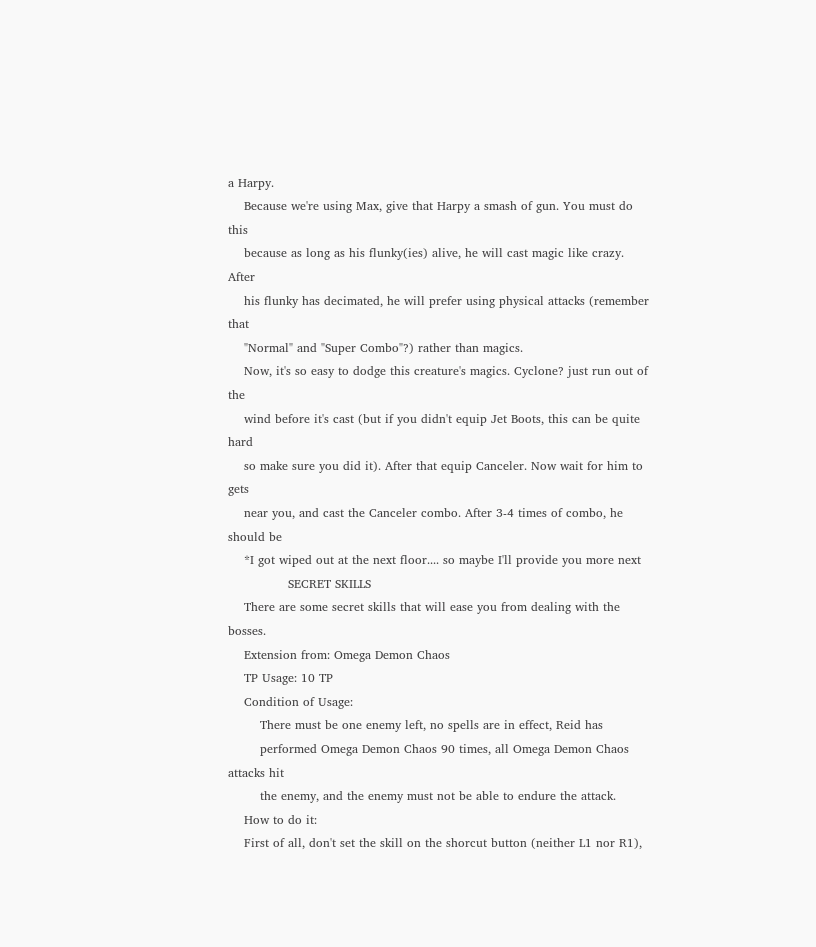a Harpy.
    Because we're using Max, give that Harpy a smash of gun. You must do this
    because as long as his flunky(ies) alive, he will cast magic like crazy. After
    his flunky has decimated, he will prefer using physical attacks (remember that
    "Normal" and "Super Combo"?) rather than magics.
    Now, it's so easy to dodge this creature's magics. Cyclone? just run out of the
    wind before it's cast (but if you didn't equip Jet Boots, this can be quite hard
    so make sure you did it). After that equip Canceler. Now wait for him to gets
    near you, and cast the Canceler combo. After 3-4 times of combo, he should be
    *I got wiped out at the next floor.... so maybe I'll provide you more next
               SECRET SKILLS
    There are some secret skills that will ease you from dealing with the bosses.
    Extension from: Omega Demon Chaos
    TP Usage: 10 TP
    Condition of Usage:
        There must be one enemy left, no spells are in effect, Reid has
        performed Omega Demon Chaos 90 times, all Omega Demon Chaos attacks hit
        the enemy, and the enemy must not be able to endure the attack.
    How to do it:
    First of all, don't set the skill on the shorcut button (neither L1 nor R1),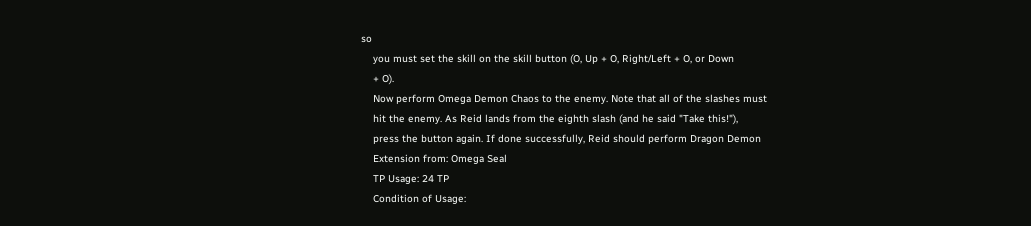so
    you must set the skill on the skill button (O, Up + O, Right/Left + O, or Down
    + O).
    Now perform Omega Demon Chaos to the enemy. Note that all of the slashes must
    hit the enemy. As Reid lands from the eighth slash (and he said "Take this!"),
    press the button again. If done successfully, Reid should perform Dragon Demon
    Extension from: Omega Seal
    TP Usage: 24 TP
    Condition of Usage: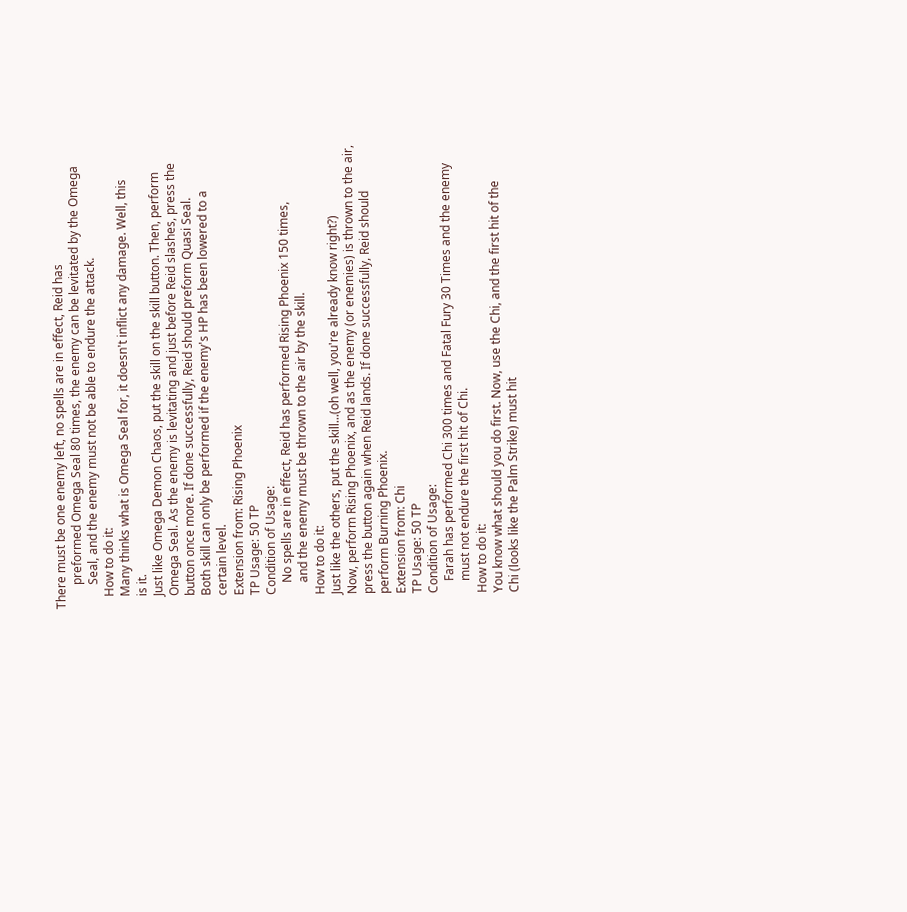There must be one enemy left, no spells are in effect, Reid has
        preformed Omega Seal 80 times, the enemy can be levitated by the Omega
        Seal, and the enemy must not be able to endure the attack.
    How to do it:
    Many thinks what is Omega Seal for, it doesn't inflict any damage. Well, this
    is it.
    Just like Omega Demon Chaos, put the skill on the skill button. Then, perform
    Omega Seal. As the enemy is levitating and just before Reid slashes, press the
    button once more. If done successfully, Reid should preform Quasi Seal.
    Both skill can only be performed if the enemy's HP has been lowered to a
    certain level.
    Extension from: Rising Phoenix
    TP Usage: 50 TP
    Condition of Usage:
        No spells are in effect, Reid has performed Rising Phoenix 150 times,
        and the enemy must be thrown to the air by the skill.
    How to do it:
    Just like the others, put the skill...(oh well, you're already know right?)
    Now, perform Rising Phoenix, and as the enemy (or enemies) is thrown to the air,
    press the button again when Reid lands. If done successfully, Reid should
    perform Burning Phoenix.
    Extension from: Chi
    TP Usage: 50 TP
    Condition of Usage:
        Farah has performed Chi 300 times and Fatal Fury 30 Times and the enemy
        must not endure the first hit of Chi.
    How to do it:
    You know what should you do first. Now, use the Chi, and the first hit of the
    Chi (looks like the Palm Strike) must hit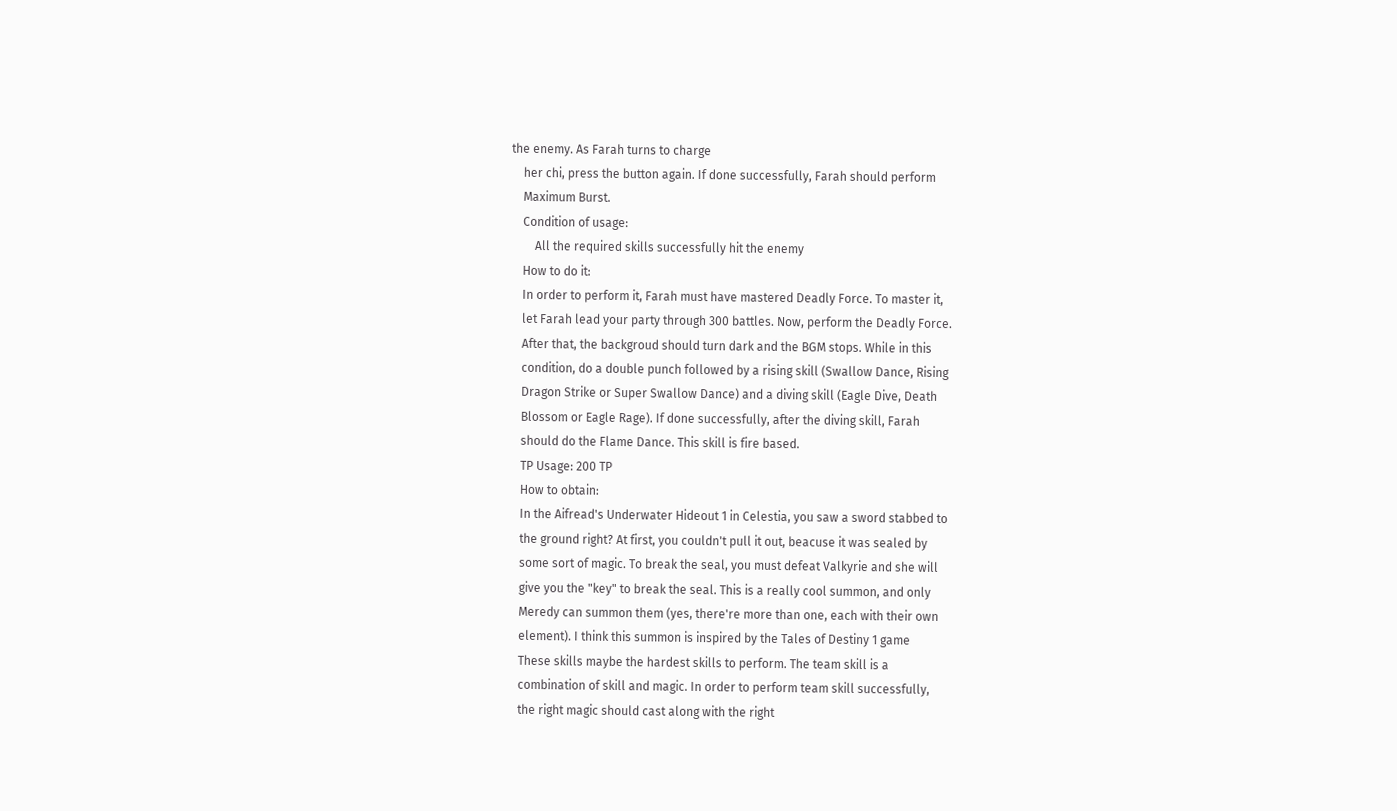the enemy. As Farah turns to charge
    her chi, press the button again. If done successfully, Farah should perform
    Maximum Burst.
    Condition of usage:
        All the required skills successfully hit the enemy
    How to do it:
    In order to perform it, Farah must have mastered Deadly Force. To master it,
    let Farah lead your party through 300 battles. Now, perform the Deadly Force.
    After that, the backgroud should turn dark and the BGM stops. While in this
    condition, do a double punch followed by a rising skill (Swallow Dance, Rising
    Dragon Strike or Super Swallow Dance) and a diving skill (Eagle Dive, Death
    Blossom or Eagle Rage). If done successfully, after the diving skill, Farah
    should do the Flame Dance. This skill is fire based.
    TP Usage: 200 TP
    How to obtain:
    In the Aifread's Underwater Hideout 1 in Celestia, you saw a sword stabbed to
    the ground right? At first, you couldn't pull it out, beacuse it was sealed by
    some sort of magic. To break the seal, you must defeat Valkyrie and she will
    give you the "key" to break the seal. This is a really cool summon, and only
    Meredy can summon them (yes, there're more than one, each with their own
    element). I think this summon is inspired by the Tales of Destiny 1 game
    These skills maybe the hardest skills to perform. The team skill is a
    combination of skill and magic. In order to perform team skill successfully,
    the right magic should cast along with the right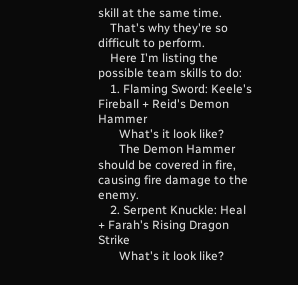skill at the same time.
    That's why they're so difficult to perform.
    Here I'm listing the possible team skills to do:
    1. Flaming Sword: Keele's Fireball + Reid's Demon Hammer
       What's it look like?
       The Demon Hammer should be covered in fire, causing fire damage to the enemy.
    2. Serpent Knuckle: Heal + Farah's Rising Dragon Strike
       What's it look like?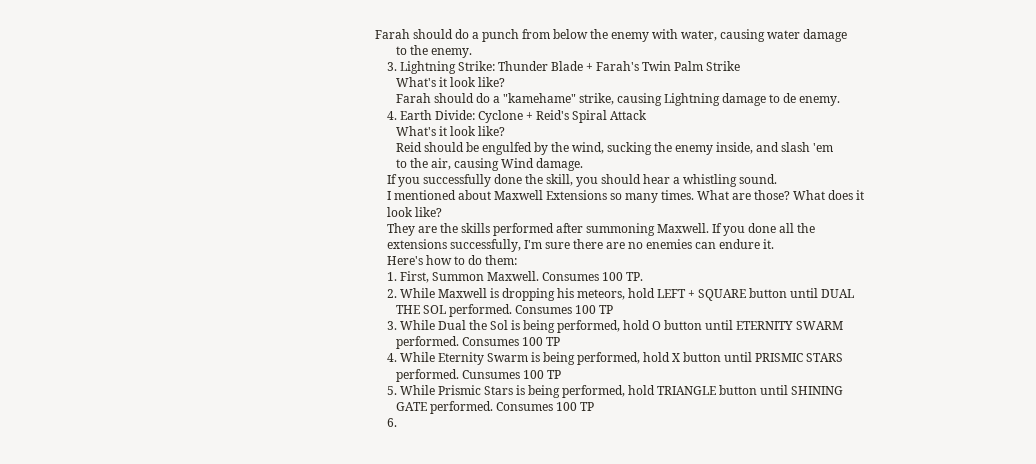Farah should do a punch from below the enemy with water, causing water damage
       to the enemy.
    3. Lightning Strike: Thunder Blade + Farah's Twin Palm Strike
       What's it look like?
       Farah should do a "kamehame" strike, causing Lightning damage to de enemy.
    4. Earth Divide: Cyclone + Reid's Spiral Attack
       What's it look like?
       Reid should be engulfed by the wind, sucking the enemy inside, and slash 'em
       to the air, causing Wind damage.
    If you successfully done the skill, you should hear a whistling sound.
    I mentioned about Maxwell Extensions so many times. What are those? What does it
    look like?
    They are the skills performed after summoning Maxwell. If you done all the
    extensions successfully, I'm sure there are no enemies can endure it.
    Here's how to do them:
    1. First, Summon Maxwell. Consumes 100 TP.
    2. While Maxwell is dropping his meteors, hold LEFT + SQUARE button until DUAL
       THE SOL performed. Consumes 100 TP
    3. While Dual the Sol is being performed, hold O button until ETERNITY SWARM
       performed. Consumes 100 TP
    4. While Eternity Swarm is being performed, hold X button until PRISMIC STARS
       performed. Cunsumes 100 TP
    5. While Prismic Stars is being performed, hold TRIANGLE button until SHINING
       GATE performed. Consumes 100 TP
    6.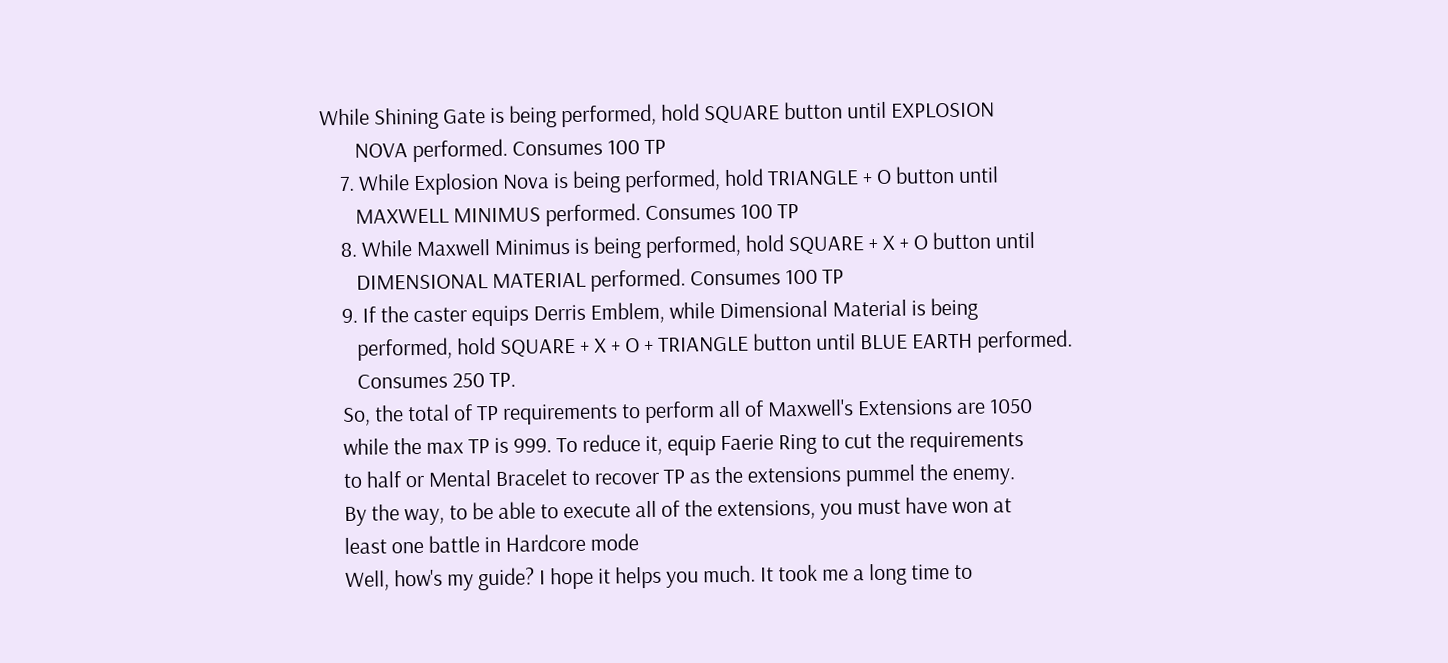While Shining Gate is being performed, hold SQUARE button until EXPLOSION
       NOVA performed. Consumes 100 TP
    7. While Explosion Nova is being performed, hold TRIANGLE + O button until
       MAXWELL MINIMUS performed. Consumes 100 TP
    8. While Maxwell Minimus is being performed, hold SQUARE + X + O button until
       DIMENSIONAL MATERIAL performed. Consumes 100 TP
    9. If the caster equips Derris Emblem, while Dimensional Material is being
       performed, hold SQUARE + X + O + TRIANGLE button until BLUE EARTH performed.
       Consumes 250 TP.
    So, the total of TP requirements to perform all of Maxwell's Extensions are 1050
    while the max TP is 999. To reduce it, equip Faerie Ring to cut the requirements
    to half or Mental Bracelet to recover TP as the extensions pummel the enemy.
    By the way, to be able to execute all of the extensions, you must have won at
    least one battle in Hardcore mode
    Well, how's my guide? I hope it helps you much. It took me a long time to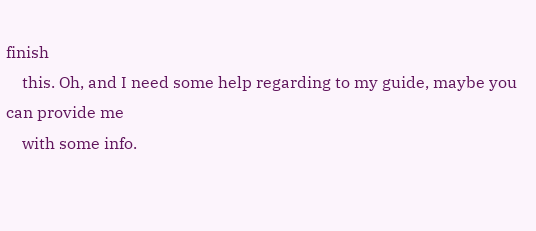finish
    this. Oh, and I need some help regarding to my guide, maybe you can provide me
    with some info.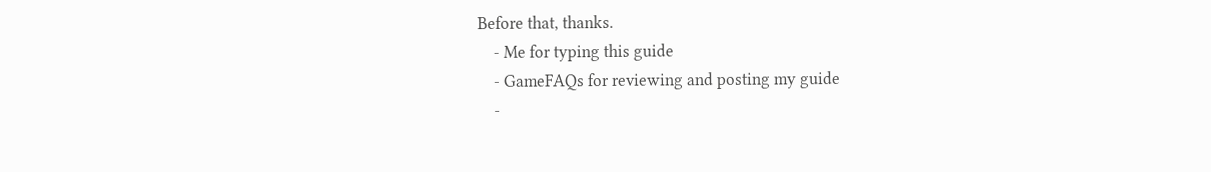Before that, thanks.
    - Me for typing this guide
    - GameFAQs for reviewing and posting my guide
    -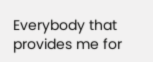Everybody that provides me for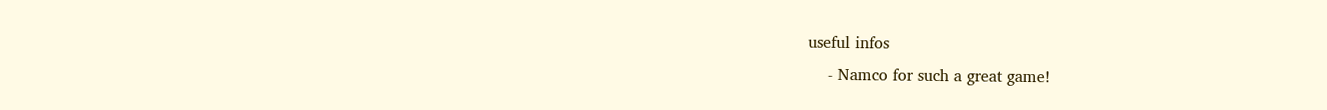useful infos
    - Namco for such a great game!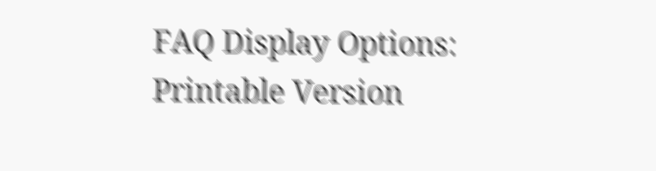FAQ Display Options: Printable Version